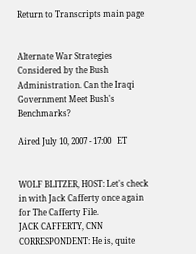Return to Transcripts main page


Alternate War Strategies Considered by the Bush Administration. Can the Iraqi Government Meet Bush's Benchmarks?

Aired July 10, 2007 - 17:00   ET


WOLF BLITZER, HOST: Let's check in with Jack Cafferty once again for The Cafferty File.
JACK CAFFERTY, CNN CORRESPONDENT: He is, quite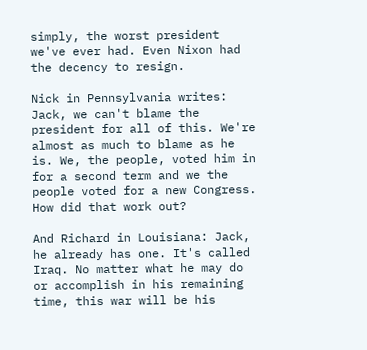simply, the worst president we've ever had. Even Nixon had the decency to resign.

Nick in Pennsylvania writes: Jack, we can't blame the president for all of this. We're almost as much to blame as he is. We, the people, voted him in for a second term and we the people voted for a new Congress. How did that work out?

And Richard in Louisiana: Jack, he already has one. It's called Iraq. No matter what he may do or accomplish in his remaining time, this war will be his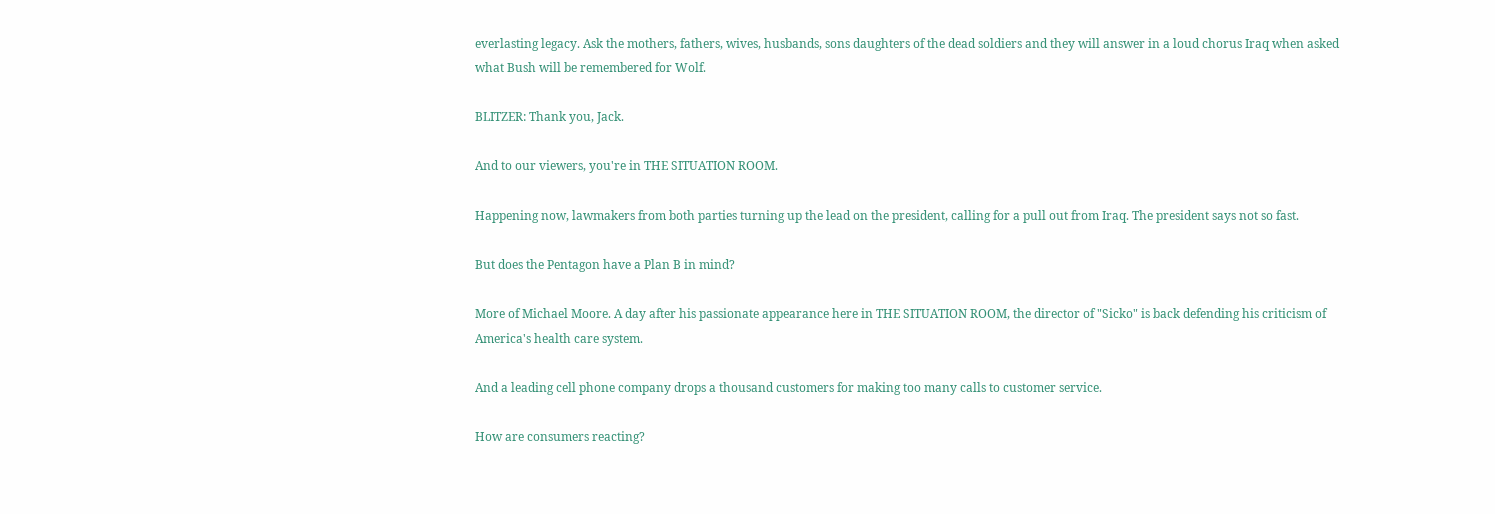everlasting legacy. Ask the mothers, fathers, wives, husbands, sons daughters of the dead soldiers and they will answer in a loud chorus Iraq when asked what Bush will be remembered for Wolf.

BLITZER: Thank you, Jack.

And to our viewers, you're in THE SITUATION ROOM.

Happening now, lawmakers from both parties turning up the lead on the president, calling for a pull out from Iraq. The president says not so fast.

But does the Pentagon have a Plan B in mind?

More of Michael Moore. A day after his passionate appearance here in THE SITUATION ROOM, the director of "Sicko" is back defending his criticism of America's health care system.

And a leading cell phone company drops a thousand customers for making too many calls to customer service.

How are consumers reacting?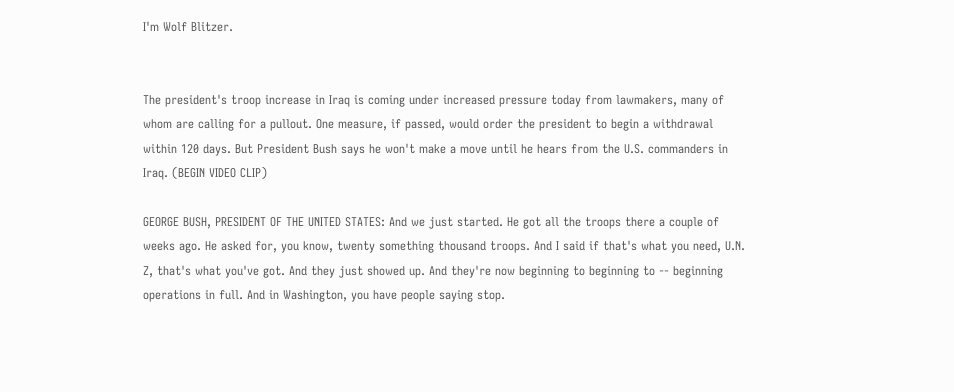I'm Wolf Blitzer.


The president's troop increase in Iraq is coming under increased pressure today from lawmakers, many of whom are calling for a pullout. One measure, if passed, would order the president to begin a withdrawal within 120 days. But President Bush says he won't make a move until he hears from the U.S. commanders in Iraq. (BEGIN VIDEO CLIP)

GEORGE BUSH, PRESIDENT OF THE UNITED STATES: And we just started. He got all the troops there a couple of weeks ago. He asked for, you know, twenty something thousand troops. And I said if that's what you need, U.N. Z, that's what you've got. And they just showed up. And they're now beginning to beginning to -- beginning operations in full. And in Washington, you have people saying stop.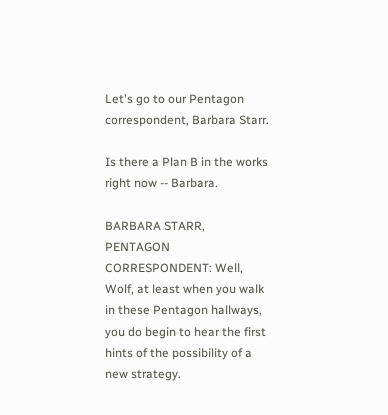Let's go to our Pentagon correspondent, Barbara Starr.

Is there a Plan B in the works right now -- Barbara.

BARBARA STARR, PENTAGON CORRESPONDENT: Well, Wolf, at least when you walk in these Pentagon hallways, you do begin to hear the first hints of the possibility of a new strategy.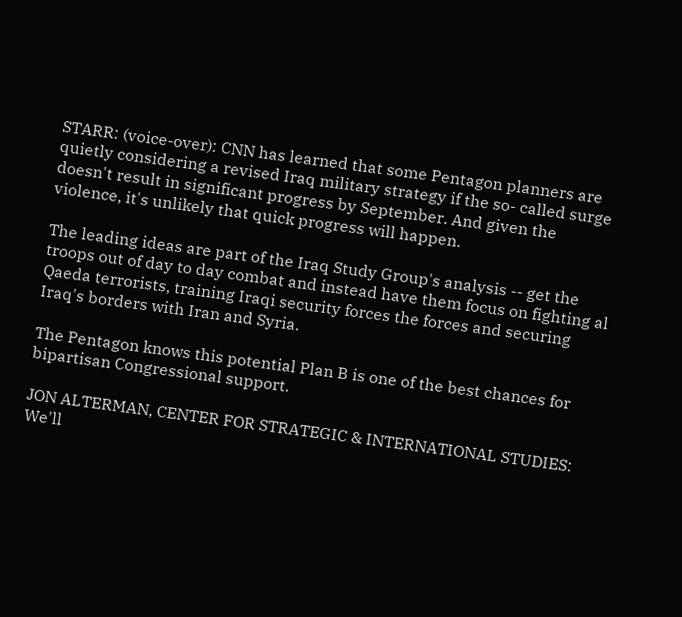STARR: (voice-over): CNN has learned that some Pentagon planners are quietly considering a revised Iraq military strategy if the so- called surge doesn't result in significant progress by September. And given the violence, it's unlikely that quick progress will happen.

The leading ideas are part of the Iraq Study Group's analysis -- get the troops out of day to day combat and instead have them focus on fighting al Qaeda terrorists, training Iraqi security forces the forces and securing Iraq's borders with Iran and Syria.

The Pentagon knows this potential Plan B is one of the best chances for bipartisan Congressional support.

JON ALTERMAN, CENTER FOR STRATEGIC & INTERNATIONAL STUDIES: We'll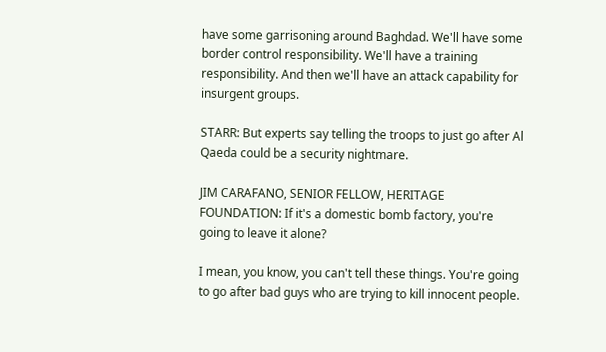have some garrisoning around Baghdad. We'll have some border control responsibility. We'll have a training responsibility. And then we'll have an attack capability for insurgent groups.

STARR: But experts say telling the troops to just go after Al Qaeda could be a security nightmare.

JIM CARAFANO, SENIOR FELLOW, HERITAGE FOUNDATION: If it's a domestic bomb factory, you're going to leave it alone?

I mean, you know, you can't tell these things. You're going to go after bad guys who are trying to kill innocent people.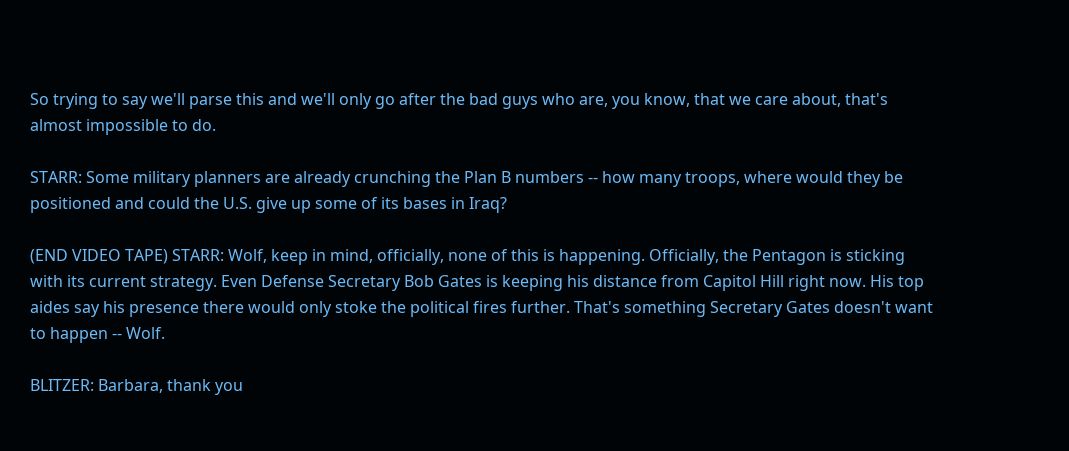So trying to say we'll parse this and we'll only go after the bad guys who are, you know, that we care about, that's almost impossible to do.

STARR: Some military planners are already crunching the Plan B numbers -- how many troops, where would they be positioned and could the U.S. give up some of its bases in Iraq?

(END VIDEO TAPE) STARR: Wolf, keep in mind, officially, none of this is happening. Officially, the Pentagon is sticking with its current strategy. Even Defense Secretary Bob Gates is keeping his distance from Capitol Hill right now. His top aides say his presence there would only stoke the political fires further. That's something Secretary Gates doesn't want to happen -- Wolf.

BLITZER: Barbara, thank you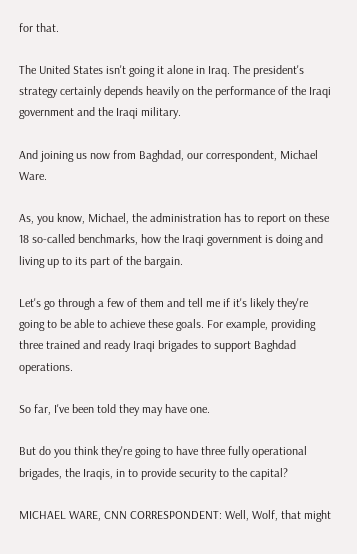for that.

The United States isn't going it alone in Iraq. The president's strategy certainly depends heavily on the performance of the Iraqi government and the Iraqi military.

And joining us now from Baghdad, our correspondent, Michael Ware.

As, you know, Michael, the administration has to report on these 18 so-called benchmarks, how the Iraqi government is doing and living up to its part of the bargain.

Let's go through a few of them and tell me if it's likely they're going to be able to achieve these goals. For example, providing three trained and ready Iraqi brigades to support Baghdad operations.

So far, I've been told they may have one.

But do you think they're going to have three fully operational brigades, the Iraqis, in to provide security to the capital?

MICHAEL WARE, CNN CORRESPONDENT: Well, Wolf, that might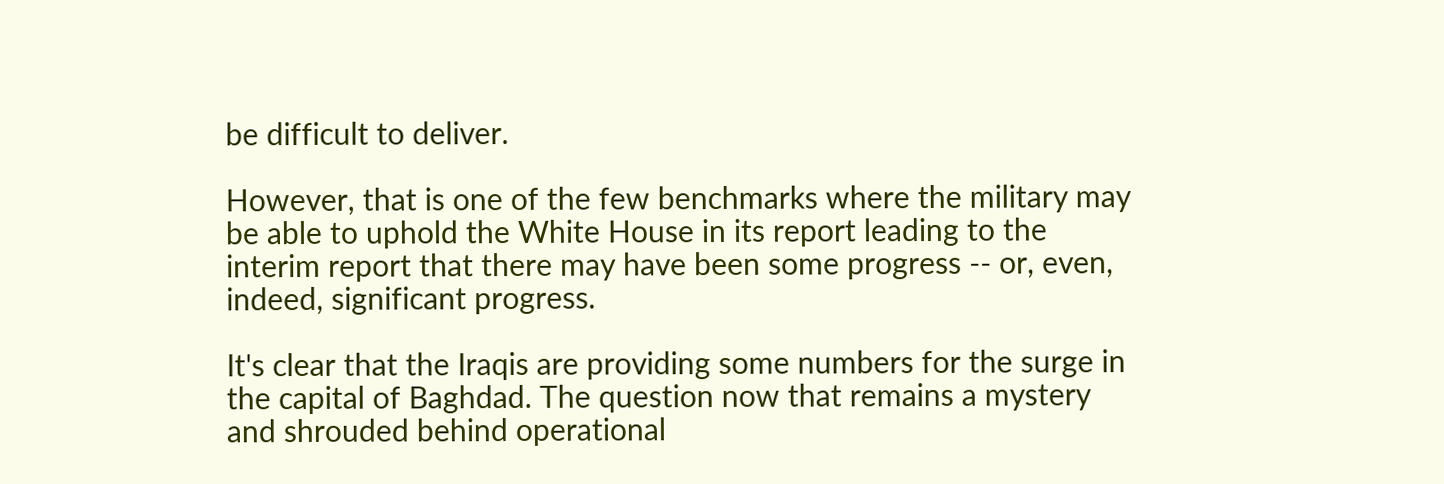be difficult to deliver.

However, that is one of the few benchmarks where the military may be able to uphold the White House in its report leading to the interim report that there may have been some progress -- or, even, indeed, significant progress.

It's clear that the Iraqis are providing some numbers for the surge in the capital of Baghdad. The question now that remains a mystery and shrouded behind operational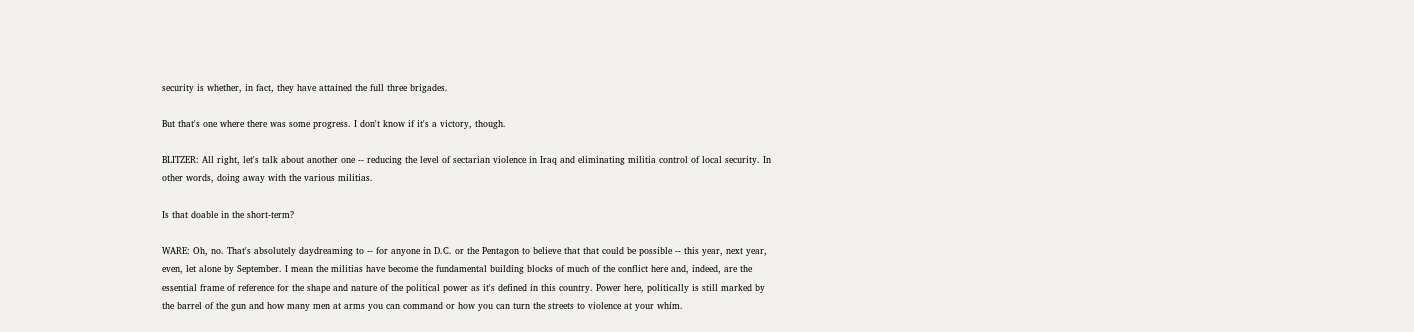security is whether, in fact, they have attained the full three brigades.

But that's one where there was some progress. I don't know if it's a victory, though.

BLITZER: All right, let's talk about another one -- reducing the level of sectarian violence in Iraq and eliminating militia control of local security. In other words, doing away with the various militias.

Is that doable in the short-term?

WARE: Oh, no. That's absolutely daydreaming to -- for anyone in D.C. or the Pentagon to believe that that could be possible -- this year, next year, even, let alone by September. I mean the militias have become the fundamental building blocks of much of the conflict here and, indeed, are the essential frame of reference for the shape and nature of the political power as it's defined in this country. Power here, politically is still marked by the barrel of the gun and how many men at arms you can command or how you can turn the streets to violence at your whim.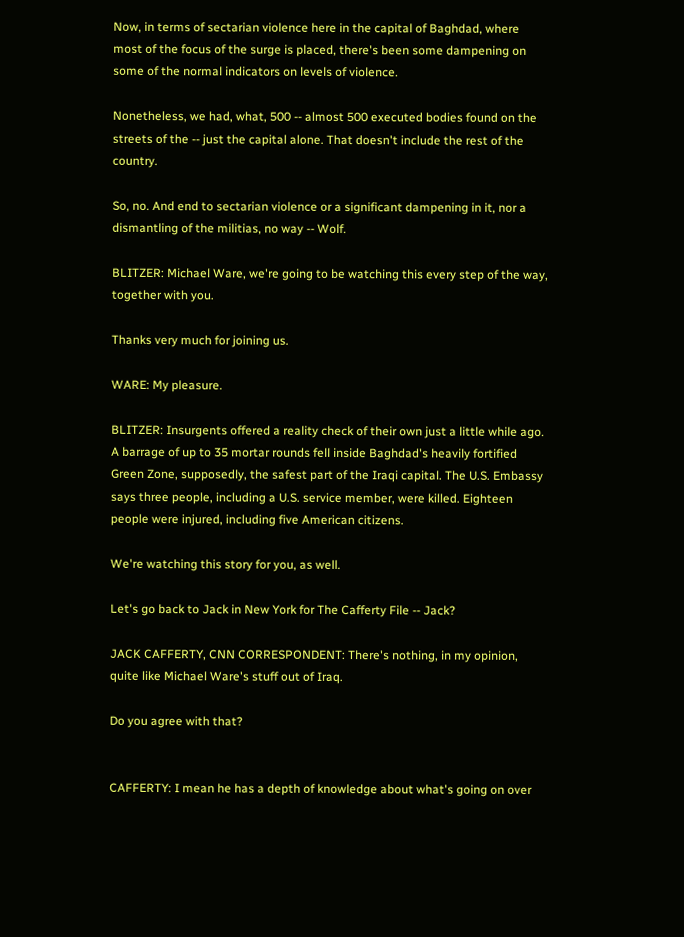Now, in terms of sectarian violence here in the capital of Baghdad, where most of the focus of the surge is placed, there's been some dampening on some of the normal indicators on levels of violence.

Nonetheless, we had, what, 500 -- almost 500 executed bodies found on the streets of the -- just the capital alone. That doesn't include the rest of the country.

So, no. And end to sectarian violence or a significant dampening in it, nor a dismantling of the militias, no way -- Wolf.

BLITZER: Michael Ware, we're going to be watching this every step of the way, together with you.

Thanks very much for joining us.

WARE: My pleasure.

BLITZER: Insurgents offered a reality check of their own just a little while ago. A barrage of up to 35 mortar rounds fell inside Baghdad's heavily fortified Green Zone, supposedly, the safest part of the Iraqi capital. The U.S. Embassy says three people, including a U.S. service member, were killed. Eighteen people were injured, including five American citizens.

We're watching this story for you, as well.

Let's go back to Jack in New York for The Cafferty File -- Jack?

JACK CAFFERTY, CNN CORRESPONDENT: There's nothing, in my opinion, quite like Michael Ware's stuff out of Iraq.

Do you agree with that?


CAFFERTY: I mean he has a depth of knowledge about what's going on over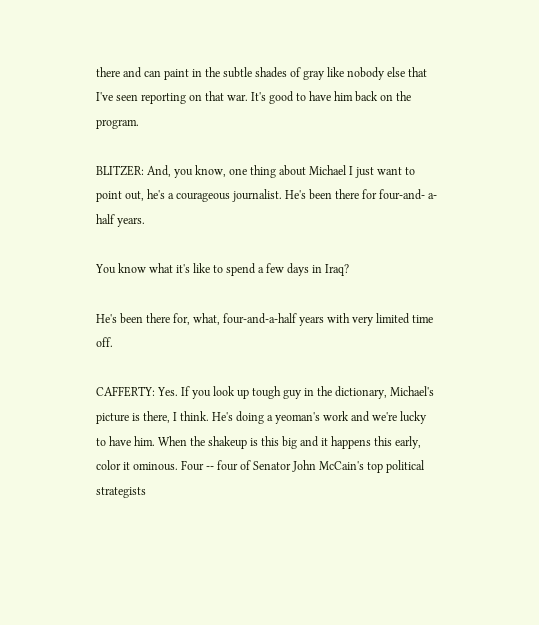there and can paint in the subtle shades of gray like nobody else that I've seen reporting on that war. It's good to have him back on the program.

BLITZER: And, you know, one thing about Michael I just want to point out, he's a courageous journalist. He's been there for four-and- a-half years.

You know what it's like to spend a few days in Iraq?

He's been there for, what, four-and-a-half years with very limited time off.

CAFFERTY: Yes. If you look up tough guy in the dictionary, Michael's picture is there, I think. He's doing a yeoman's work and we're lucky to have him. When the shakeup is this big and it happens this early, color it ominous. Four -- four of Senator John McCain's top political strategists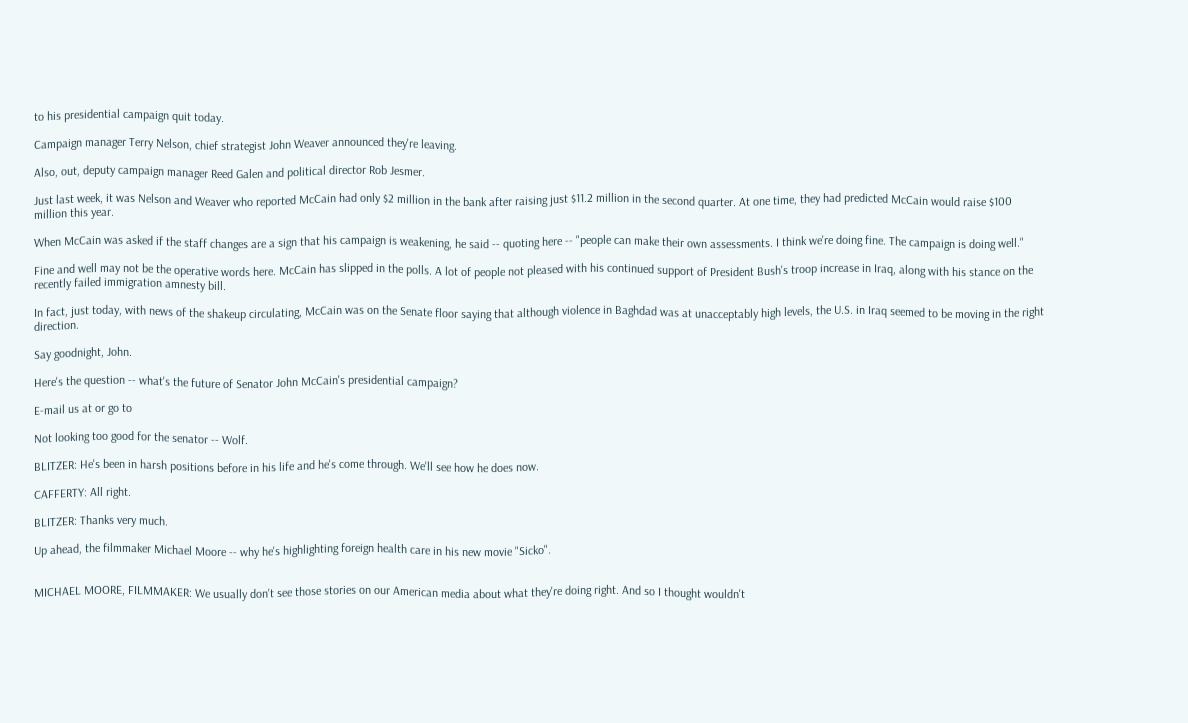to his presidential campaign quit today.

Campaign manager Terry Nelson, chief strategist John Weaver announced they're leaving.

Also, out, deputy campaign manager Reed Galen and political director Rob Jesmer.

Just last week, it was Nelson and Weaver who reported McCain had only $2 million in the bank after raising just $11.2 million in the second quarter. At one time, they had predicted McCain would raise $100 million this year.

When McCain was asked if the staff changes are a sign that his campaign is weakening, he said -- quoting here -- "people can make their own assessments. I think we're doing fine. The campaign is doing well."

Fine and well may not be the operative words here. McCain has slipped in the polls. A lot of people not pleased with his continued support of President Bush's troop increase in Iraq, along with his stance on the recently failed immigration amnesty bill.

In fact, just today, with news of the shakeup circulating, McCain was on the Senate floor saying that although violence in Baghdad was at unacceptably high levels, the U.S. in Iraq seemed to be moving in the right direction.

Say goodnight, John.

Here's the question -- what's the future of Senator John McCain's presidential campaign?

E-mail us at or go to

Not looking too good for the senator -- Wolf.

BLITZER: He's been in harsh positions before in his life and he's come through. We'll see how he does now.

CAFFERTY: All right.

BLITZER: Thanks very much.

Up ahead, the filmmaker Michael Moore -- why he's highlighting foreign health care in his new movie "Sicko".


MICHAEL MOORE, FILMMAKER: We usually don't see those stories on our American media about what they're doing right. And so I thought wouldn't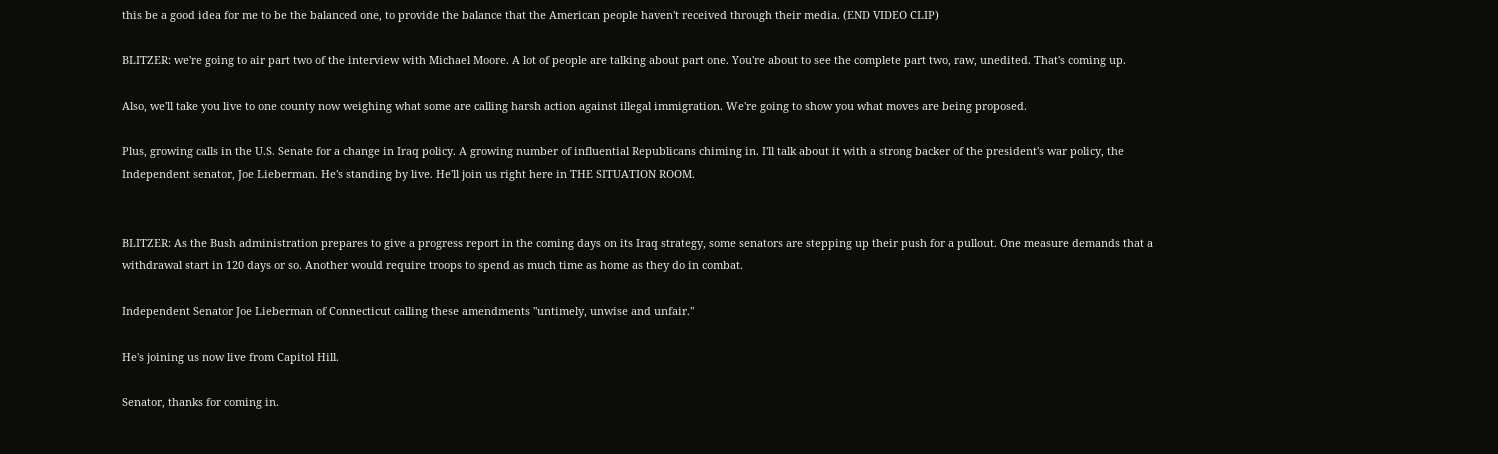this be a good idea for me to be the balanced one, to provide the balance that the American people haven't received through their media. (END VIDEO CLIP)

BLITZER: we're going to air part two of the interview with Michael Moore. A lot of people are talking about part one. You're about to see the complete part two, raw, unedited. That's coming up.

Also, we'll take you live to one county now weighing what some are calling harsh action against illegal immigration. We're going to show you what moves are being proposed.

Plus, growing calls in the U.S. Senate for a change in Iraq policy. A growing number of influential Republicans chiming in. I'll talk about it with a strong backer of the president's war policy, the Independent senator, Joe Lieberman. He's standing by live. He'll join us right here in THE SITUATION ROOM.


BLITZER: As the Bush administration prepares to give a progress report in the coming days on its Iraq strategy, some senators are stepping up their push for a pullout. One measure demands that a withdrawal start in 120 days or so. Another would require troops to spend as much time as home as they do in combat.

Independent Senator Joe Lieberman of Connecticut calling these amendments "untimely, unwise and unfair."

He's joining us now live from Capitol Hill.

Senator, thanks for coming in.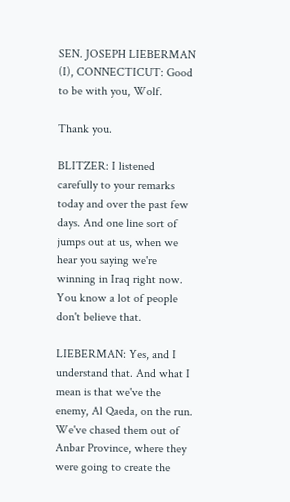SEN. JOSEPH LIEBERMAN (I), CONNECTICUT: Good to be with you, Wolf.

Thank you.

BLITZER: I listened carefully to your remarks today and over the past few days. And one line sort of jumps out at us, when we hear you saying we're winning in Iraq right now. You know a lot of people don't believe that.

LIEBERMAN: Yes, and I understand that. And what I mean is that we've the enemy, Al Qaeda, on the run. We've chased them out of Anbar Province, where they were going to create the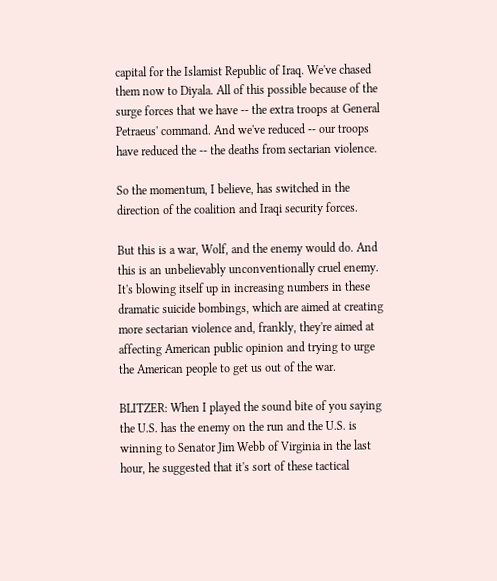capital for the Islamist Republic of Iraq. We've chased them now to Diyala. All of this possible because of the surge forces that we have -- the extra troops at General Petraeus' command. And we've reduced -- our troops have reduced the -- the deaths from sectarian violence.

So the momentum, I believe, has switched in the direction of the coalition and Iraqi security forces.

But this is a war, Wolf, and the enemy would do. And this is an unbelievably unconventionally cruel enemy. It's blowing itself up in increasing numbers in these dramatic suicide bombings, which are aimed at creating more sectarian violence and, frankly, they're aimed at affecting American public opinion and trying to urge the American people to get us out of the war.

BLITZER: When I played the sound bite of you saying the U.S. has the enemy on the run and the U.S. is winning to Senator Jim Webb of Virginia in the last hour, he suggested that it's sort of these tactical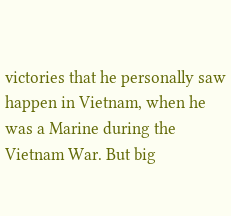victories that he personally saw happen in Vietnam, when he was a Marine during the Vietnam War. But big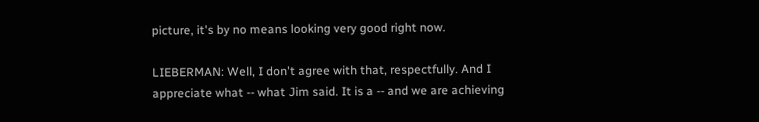picture, it's by no means looking very good right now.

LIEBERMAN: Well, I don't agree with that, respectfully. And I appreciate what -- what Jim said. It is a -- and we are achieving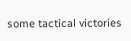some tactical victories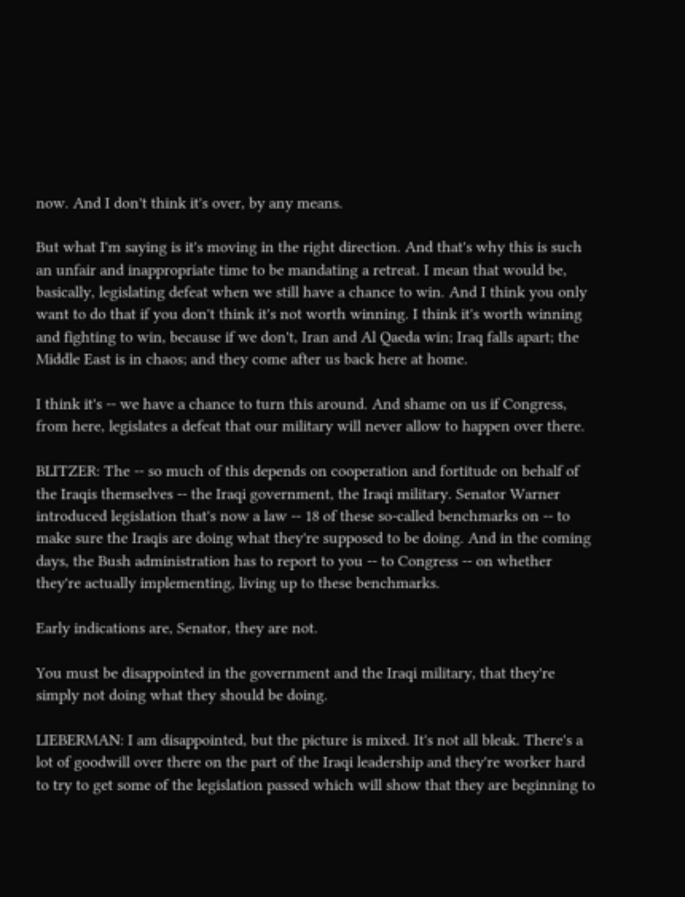now. And I don't think it's over, by any means.

But what I'm saying is it's moving in the right direction. And that's why this is such an unfair and inappropriate time to be mandating a retreat. I mean that would be, basically, legislating defeat when we still have a chance to win. And I think you only want to do that if you don't think it's not worth winning. I think it's worth winning and fighting to win, because if we don't, Iran and Al Qaeda win; Iraq falls apart; the Middle East is in chaos; and they come after us back here at home.

I think it's -- we have a chance to turn this around. And shame on us if Congress, from here, legislates a defeat that our military will never allow to happen over there.

BLITZER: The -- so much of this depends on cooperation and fortitude on behalf of the Iraqis themselves -- the Iraqi government, the Iraqi military. Senator Warner introduced legislation that's now a law -- 18 of these so-called benchmarks on -- to make sure the Iraqis are doing what they're supposed to be doing. And in the coming days, the Bush administration has to report to you -- to Congress -- on whether they're actually implementing, living up to these benchmarks.

Early indications are, Senator, they are not.

You must be disappointed in the government and the Iraqi military, that they're simply not doing what they should be doing.

LIEBERMAN: I am disappointed, but the picture is mixed. It's not all bleak. There's a lot of goodwill over there on the part of the Iraqi leadership and they're worker hard to try to get some of the legislation passed which will show that they are beginning to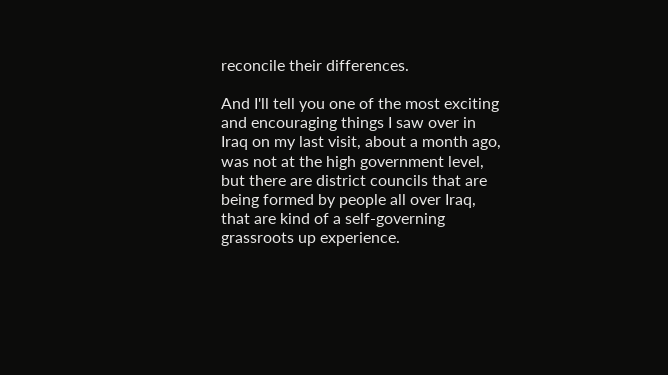reconcile their differences.

And I'll tell you one of the most exciting and encouraging things I saw over in Iraq on my last visit, about a month ago, was not at the high government level, but there are district councils that are being formed by people all over Iraq, that are kind of a self-governing grassroots up experience.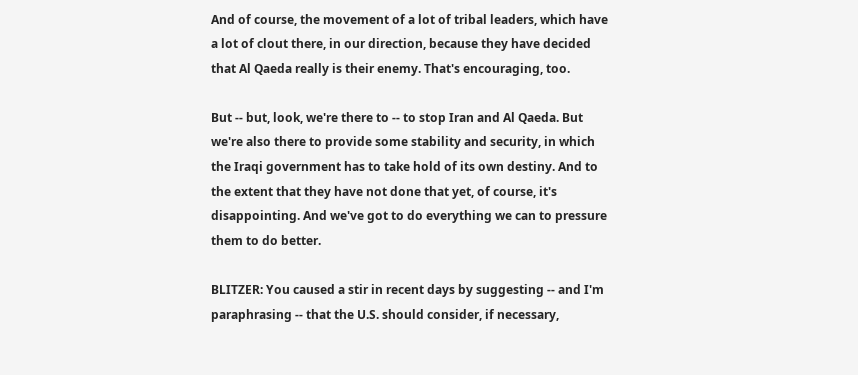And of course, the movement of a lot of tribal leaders, which have a lot of clout there, in our direction, because they have decided that Al Qaeda really is their enemy. That's encouraging, too.

But -- but, look, we're there to -- to stop Iran and Al Qaeda. But we're also there to provide some stability and security, in which the Iraqi government has to take hold of its own destiny. And to the extent that they have not done that yet, of course, it's disappointing. And we've got to do everything we can to pressure them to do better.

BLITZER: You caused a stir in recent days by suggesting -- and I'm paraphrasing -- that the U.S. should consider, if necessary,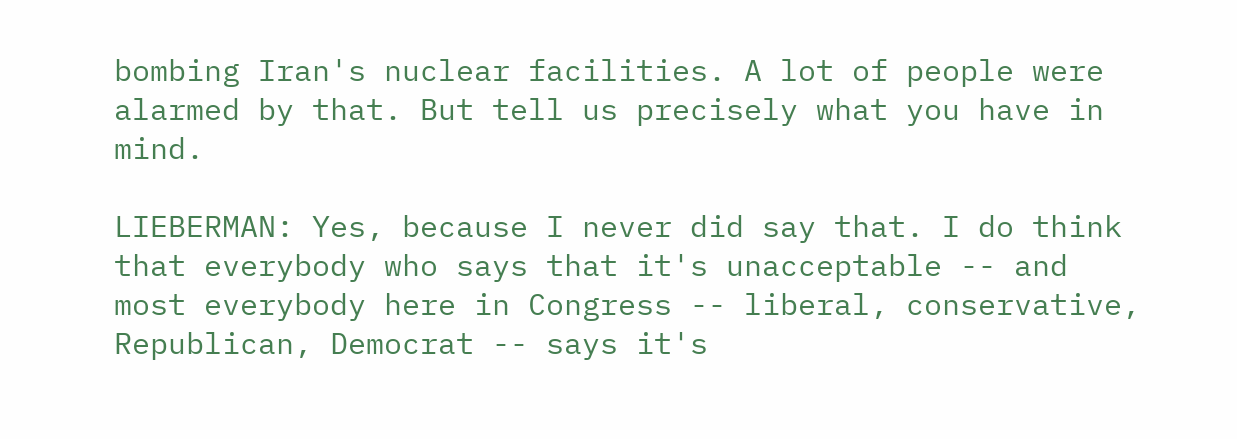bombing Iran's nuclear facilities. A lot of people were alarmed by that. But tell us precisely what you have in mind.

LIEBERMAN: Yes, because I never did say that. I do think that everybody who says that it's unacceptable -- and most everybody here in Congress -- liberal, conservative, Republican, Democrat -- says it's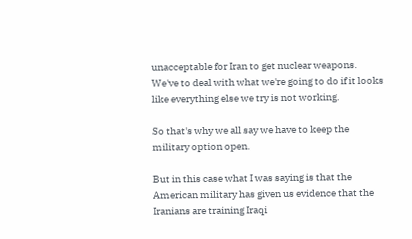unacceptable for Iran to get nuclear weapons. We've to deal with what we're going to do if it looks like everything else we try is not working.

So that's why we all say we have to keep the military option open.

But in this case what I was saying is that the American military has given us evidence that the Iranians are training Iraqi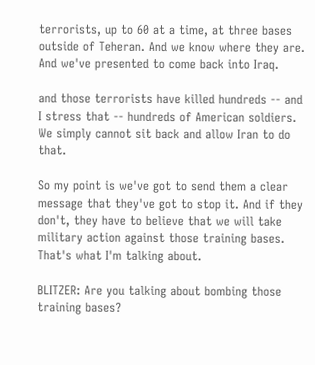terrorists, up to 60 at a time, at three bases outside of Teheran. And we know where they are. And we've presented to come back into Iraq.

and those terrorists have killed hundreds -- and I stress that -- hundreds of American soldiers. We simply cannot sit back and allow Iran to do that.

So my point is we've got to send them a clear message that they've got to stop it. And if they don't, they have to believe that we will take military action against those training bases. That's what I'm talking about.

BLITZER: Are you talking about bombing those training bases?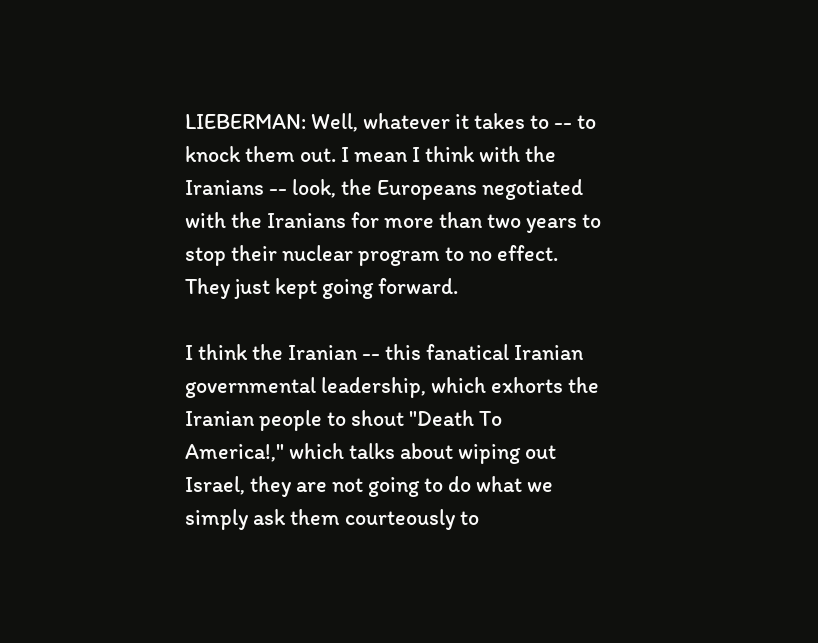LIEBERMAN: Well, whatever it takes to -- to knock them out. I mean I think with the Iranians -- look, the Europeans negotiated with the Iranians for more than two years to stop their nuclear program to no effect. They just kept going forward.

I think the Iranian -- this fanatical Iranian governmental leadership, which exhorts the Iranian people to shout "Death To America!," which talks about wiping out Israel, they are not going to do what we simply ask them courteously to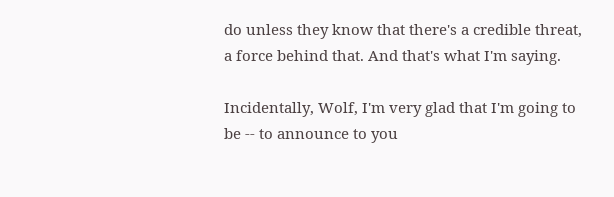do unless they know that there's a credible threat, a force behind that. And that's what I'm saying.

Incidentally, Wolf, I'm very glad that I'm going to be -- to announce to you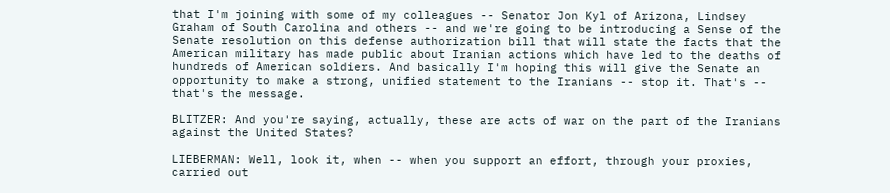that I'm joining with some of my colleagues -- Senator Jon Kyl of Arizona, Lindsey Graham of South Carolina and others -- and we're going to be introducing a Sense of the Senate resolution on this defense authorization bill that will state the facts that the American military has made public about Iranian actions which have led to the deaths of hundreds of American soldiers. And basically I'm hoping this will give the Senate an opportunity to make a strong, unified statement to the Iranians -- stop it. That's -- that's the message.

BLITZER: And you're saying, actually, these are acts of war on the part of the Iranians against the United States?

LIEBERMAN: Well, look it, when -- when you support an effort, through your proxies, carried out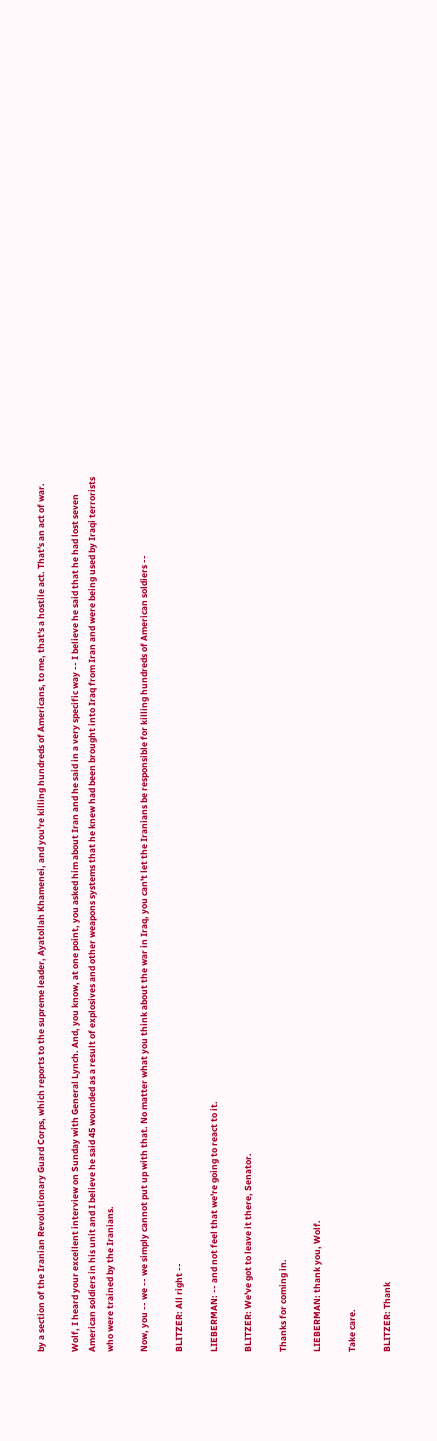by a section of the Iranian Revolutionary Guard Corps, which reports to the supreme leader, Ayatollah Khamenei, and you're killing hundreds of Americans, to me, that's a hostile act. That's an act of war.

Wolf, I heard your excellent interview on Sunday with General Lynch. And, you know, at one point, you asked him about Iran and he said in a very specific way -- I believe he said that he had lost seven American soldiers in his unit and I believe he said 45 wounded as a result of explosives and other weapons systems that he knew had been brought into Iraq from Iran and were being used by Iraqi terrorists who were trained by the Iranians.

Now, you -- we -- we simply cannot put up with that. No matter what you think about the war in Iraq, you can't let the Iranians be responsible for killing hundreds of American soldiers --

BLITZER: All right --

LIEBERMAN: -- and not feel that we're going to react to it.

BLITZER: We've got to leave it there, Senator.

Thanks for coming in.

LIEBERMAN: thank you, Wolf.

Take care.

BLITZER: Thank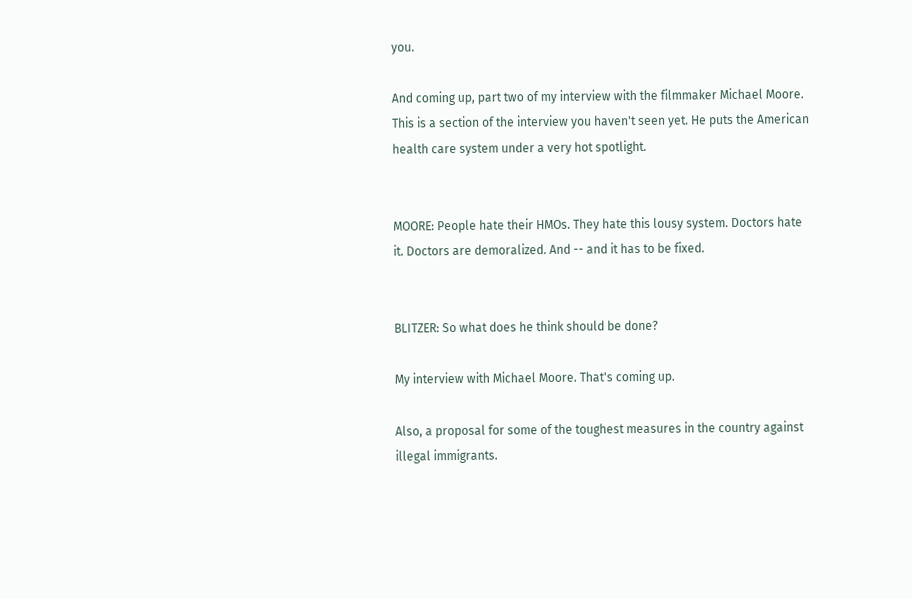you.

And coming up, part two of my interview with the filmmaker Michael Moore. This is a section of the interview you haven't seen yet. He puts the American health care system under a very hot spotlight.


MOORE: People hate their HMOs. They hate this lousy system. Doctors hate it. Doctors are demoralized. And -- and it has to be fixed.


BLITZER: So what does he think should be done?

My interview with Michael Moore. That's coming up.

Also, a proposal for some of the toughest measures in the country against illegal immigrants.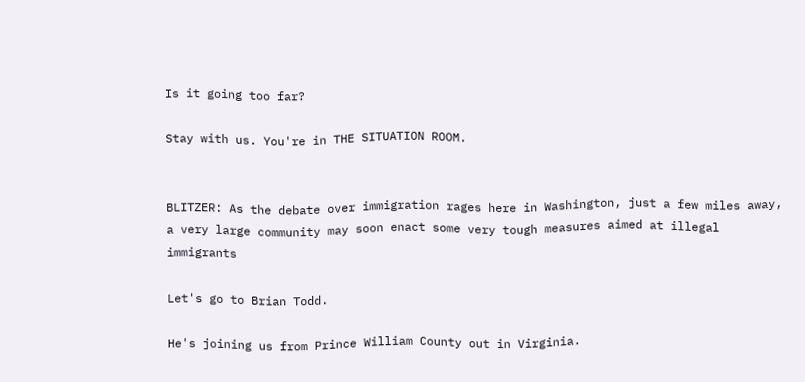Is it going too far?

Stay with us. You're in THE SITUATION ROOM.


BLITZER: As the debate over immigration rages here in Washington, just a few miles away, a very large community may soon enact some very tough measures aimed at illegal immigrants

Let's go to Brian Todd.

He's joining us from Prince William County out in Virginia.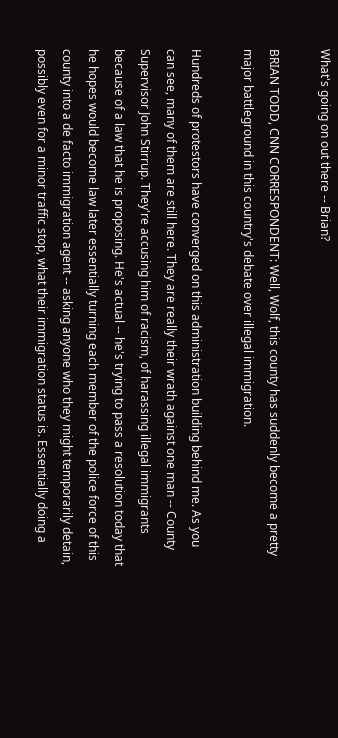What's going on out there -- Brian?

BRIAN TODD, CNN CORRESPONDENT: Well, Wolf, this county has suddenly become a pretty major battleground in this country's debate over illegal immigration.

Hundreds of protestors have converged on this administration building behind me. As you can see, many of them are still here. They are really their wrath against one man -- County Supervisor John Stirrup. They're accusing him of racism, of harassing illegal immigrants because of a law that he is proposing. He's actual -- he's trying to pass a resolution today that he hopes would become law later essentially turning each member of the police force of this county into a de facto immigration agent -- asking anyone who they might temporarily detain, possibly even for a minor traffic stop, what their immigration status is. Essentially doing a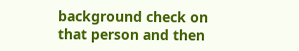background check on that person and then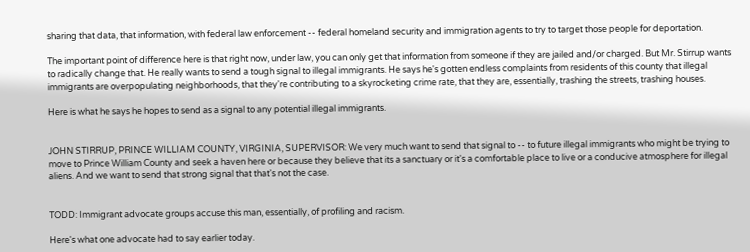sharing that data, that information, with federal law enforcement -- federal homeland security and immigration agents to try to target those people for deportation.

The important point of difference here is that right now, under law, you can only get that information from someone if they are jailed and/or charged. But Mr. Stirrup wants to radically change that. He really wants to send a tough signal to illegal immigrants. He says he's gotten endless complaints from residents of this county that illegal immigrants are overpopulating neighborhoods, that they're contributing to a skyrocketing crime rate, that they are, essentially, trashing the streets, trashing houses.

Here is what he says he hopes to send as a signal to any potential illegal immigrants.


JOHN STIRRUP, PRINCE WILLIAM COUNTY, VIRGINIA, SUPERVISOR: We very much want to send that signal to -- to future illegal immigrants who might be trying to move to Prince William County and seek a haven here or because they believe that its a sanctuary or it's a comfortable place to live or a conducive atmosphere for illegal aliens. And we want to send that strong signal that that's not the case.


TODD: Immigrant advocate groups accuse this man, essentially, of profiling and racism.

Here's what one advocate had to say earlier today.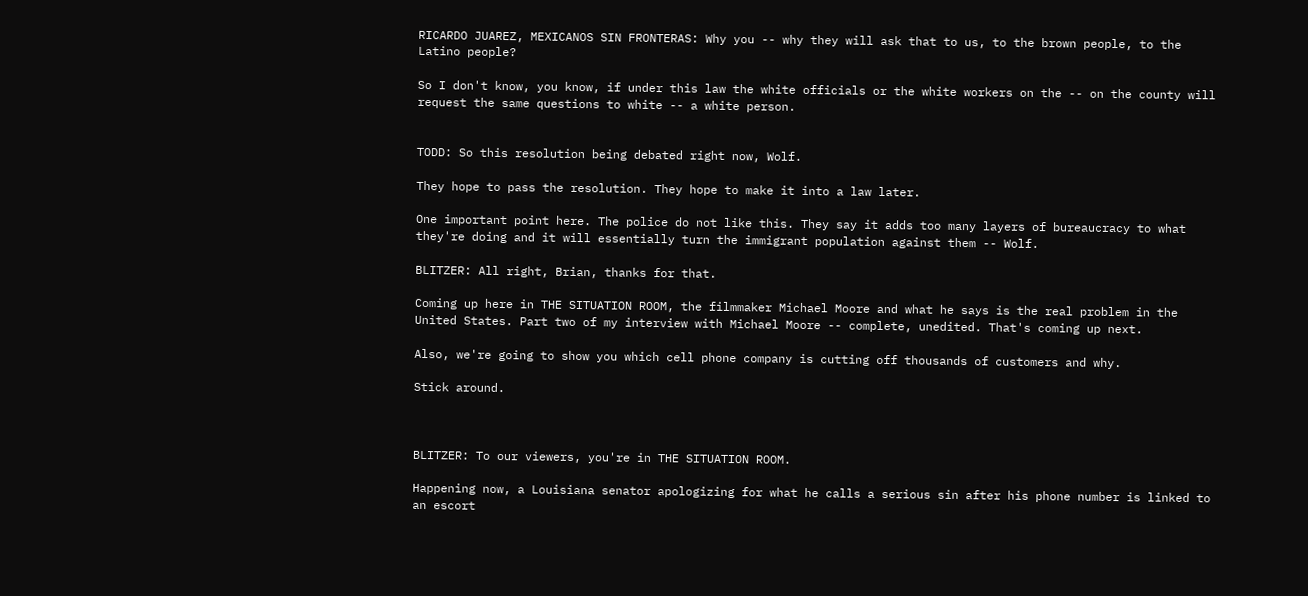RICARDO JUAREZ, MEXICANOS SIN FRONTERAS: Why you -- why they will ask that to us, to the brown people, to the Latino people?

So I don't know, you know, if under this law the white officials or the white workers on the -- on the county will request the same questions to white -- a white person.


TODD: So this resolution being debated right now, Wolf.

They hope to pass the resolution. They hope to make it into a law later.

One important point here. The police do not like this. They say it adds too many layers of bureaucracy to what they're doing and it will essentially turn the immigrant population against them -- Wolf.

BLITZER: All right, Brian, thanks for that.

Coming up here in THE SITUATION ROOM, the filmmaker Michael Moore and what he says is the real problem in the United States. Part two of my interview with Michael Moore -- complete, unedited. That's coming up next.

Also, we're going to show you which cell phone company is cutting off thousands of customers and why.

Stick around.



BLITZER: To our viewers, you're in THE SITUATION ROOM.

Happening now, a Louisiana senator apologizing for what he calls a serious sin after his phone number is linked to an escort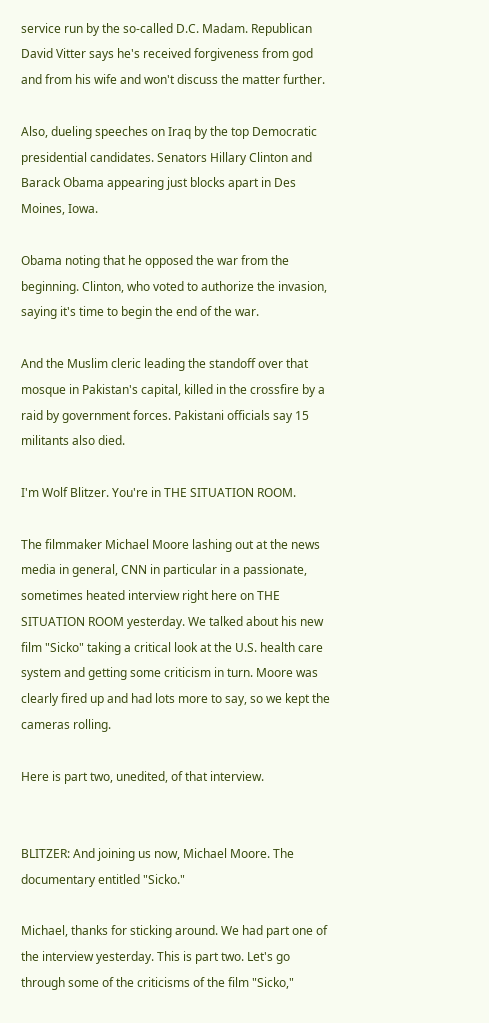service run by the so-called D.C. Madam. Republican David Vitter says he's received forgiveness from god and from his wife and won't discuss the matter further.

Also, dueling speeches on Iraq by the top Democratic presidential candidates. Senators Hillary Clinton and Barack Obama appearing just blocks apart in Des Moines, Iowa.

Obama noting that he opposed the war from the beginning. Clinton, who voted to authorize the invasion, saying it's time to begin the end of the war.

And the Muslim cleric leading the standoff over that mosque in Pakistan's capital, killed in the crossfire by a raid by government forces. Pakistani officials say 15 militants also died.

I'm Wolf Blitzer. You're in THE SITUATION ROOM.

The filmmaker Michael Moore lashing out at the news media in general, CNN in particular in a passionate, sometimes heated interview right here on THE SITUATION ROOM yesterday. We talked about his new film "Sicko" taking a critical look at the U.S. health care system and getting some criticism in turn. Moore was clearly fired up and had lots more to say, so we kept the cameras rolling.

Here is part two, unedited, of that interview.


BLITZER: And joining us now, Michael Moore. The documentary entitled "Sicko."

Michael, thanks for sticking around. We had part one of the interview yesterday. This is part two. Let's go through some of the criticisms of the film "Sicko,"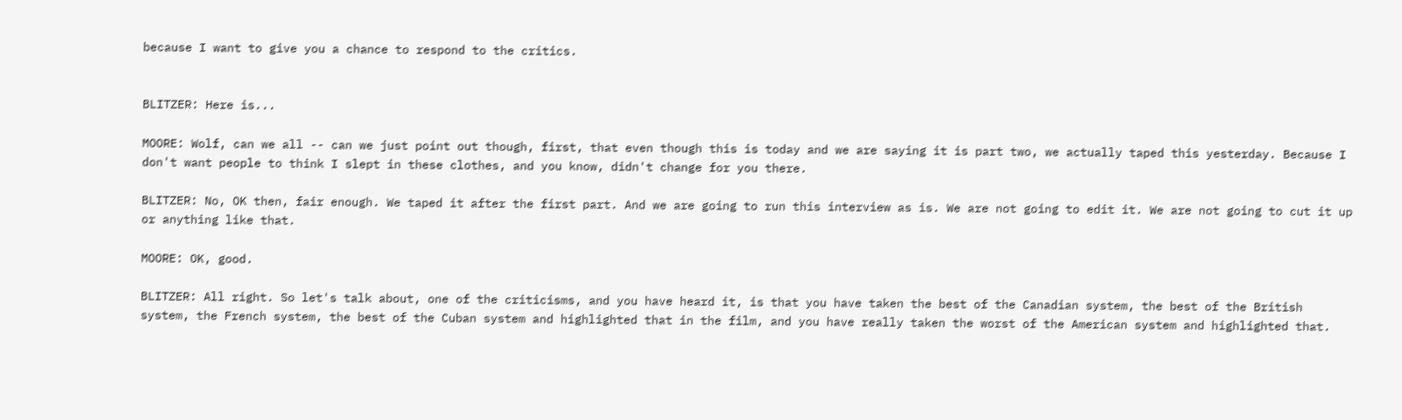because I want to give you a chance to respond to the critics.


BLITZER: Here is...

MOORE: Wolf, can we all -- can we just point out though, first, that even though this is today and we are saying it is part two, we actually taped this yesterday. Because I don't want people to think I slept in these clothes, and you know, didn't change for you there.

BLITZER: No, OK then, fair enough. We taped it after the first part. And we are going to run this interview as is. We are not going to edit it. We are not going to cut it up or anything like that.

MOORE: OK, good.

BLITZER: All right. So let's talk about, one of the criticisms, and you have heard it, is that you have taken the best of the Canadian system, the best of the British system, the French system, the best of the Cuban system and highlighted that in the film, and you have really taken the worst of the American system and highlighted that.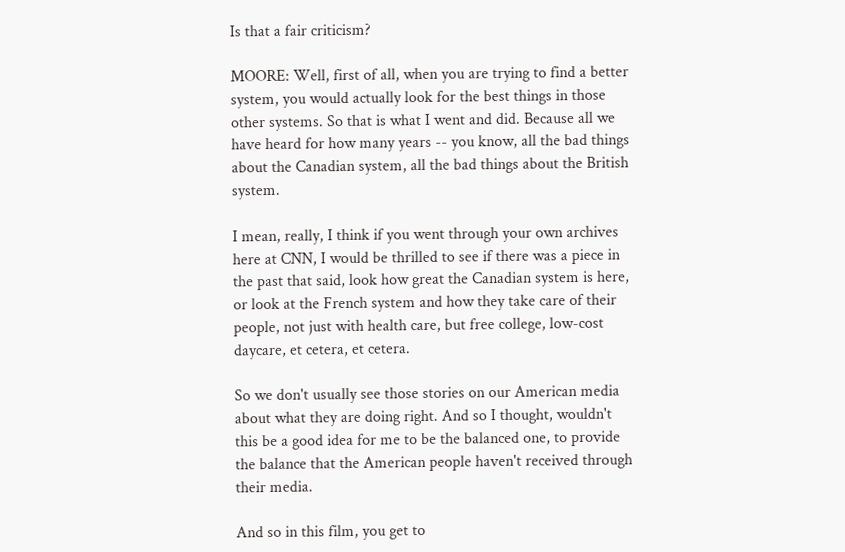Is that a fair criticism?

MOORE: Well, first of all, when you are trying to find a better system, you would actually look for the best things in those other systems. So that is what I went and did. Because all we have heard for how many years -- you know, all the bad things about the Canadian system, all the bad things about the British system.

I mean, really, I think if you went through your own archives here at CNN, I would be thrilled to see if there was a piece in the past that said, look how great the Canadian system is here, or look at the French system and how they take care of their people, not just with health care, but free college, low-cost daycare, et cetera, et cetera.

So we don't usually see those stories on our American media about what they are doing right. And so I thought, wouldn't this be a good idea for me to be the balanced one, to provide the balance that the American people haven't received through their media.

And so in this film, you get to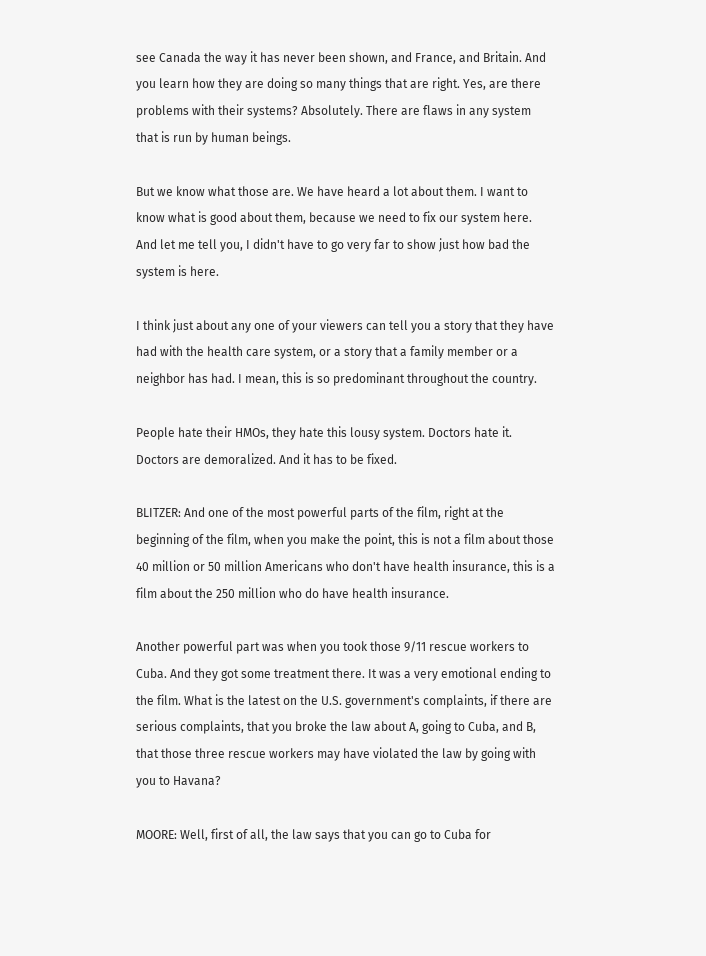see Canada the way it has never been shown, and France, and Britain. And you learn how they are doing so many things that are right. Yes, are there problems with their systems? Absolutely. There are flaws in any system that is run by human beings.

But we know what those are. We have heard a lot about them. I want to know what is good about them, because we need to fix our system here. And let me tell you, I didn't have to go very far to show just how bad the system is here.

I think just about any one of your viewers can tell you a story that they have had with the health care system, or a story that a family member or a neighbor has had. I mean, this is so predominant throughout the country.

People hate their HMOs, they hate this lousy system. Doctors hate it. Doctors are demoralized. And it has to be fixed.

BLITZER: And one of the most powerful parts of the film, right at the beginning of the film, when you make the point, this is not a film about those 40 million or 50 million Americans who don't have health insurance, this is a film about the 250 million who do have health insurance.

Another powerful part was when you took those 9/11 rescue workers to Cuba. And they got some treatment there. It was a very emotional ending to the film. What is the latest on the U.S. government's complaints, if there are serious complaints, that you broke the law about A, going to Cuba, and B, that those three rescue workers may have violated the law by going with you to Havana?

MOORE: Well, first of all, the law says that you can go to Cuba for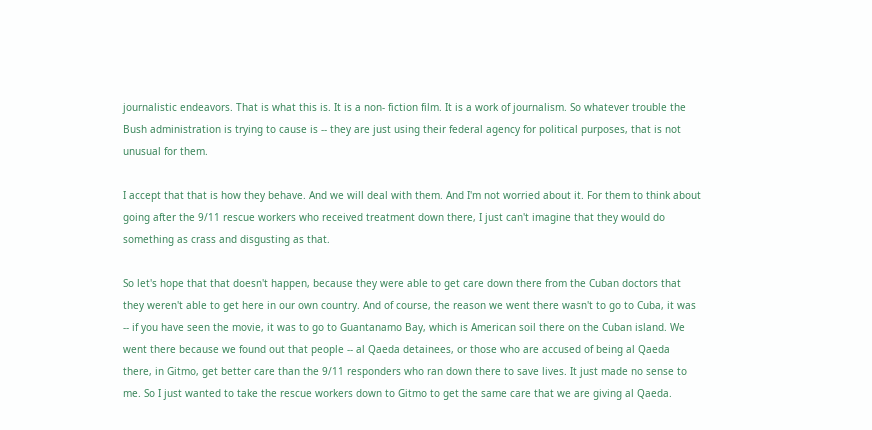journalistic endeavors. That is what this is. It is a non- fiction film. It is a work of journalism. So whatever trouble the Bush administration is trying to cause is -- they are just using their federal agency for political purposes, that is not unusual for them.

I accept that that is how they behave. And we will deal with them. And I'm not worried about it. For them to think about going after the 9/11 rescue workers who received treatment down there, I just can't imagine that they would do something as crass and disgusting as that.

So let's hope that that doesn't happen, because they were able to get care down there from the Cuban doctors that they weren't able to get here in our own country. And of course, the reason we went there wasn't to go to Cuba, it was -- if you have seen the movie, it was to go to Guantanamo Bay, which is American soil there on the Cuban island. We went there because we found out that people -- al Qaeda detainees, or those who are accused of being al Qaeda there, in Gitmo, get better care than the 9/11 responders who ran down there to save lives. It just made no sense to me. So I just wanted to take the rescue workers down to Gitmo to get the same care that we are giving al Qaeda.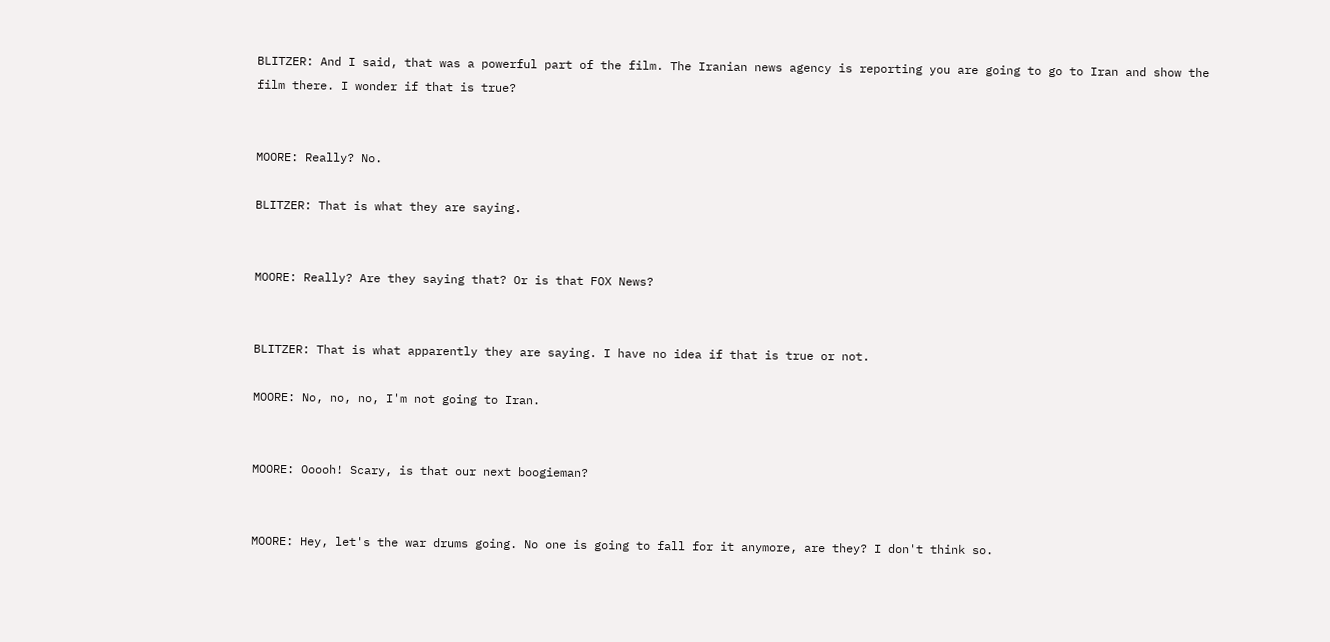BLITZER: And I said, that was a powerful part of the film. The Iranian news agency is reporting you are going to go to Iran and show the film there. I wonder if that is true?


MOORE: Really? No.

BLITZER: That is what they are saying.


MOORE: Really? Are they saying that? Or is that FOX News?


BLITZER: That is what apparently they are saying. I have no idea if that is true or not.

MOORE: No, no, no, I'm not going to Iran.


MOORE: Ooooh! Scary, is that our next boogieman?


MOORE: Hey, let's the war drums going. No one is going to fall for it anymore, are they? I don't think so.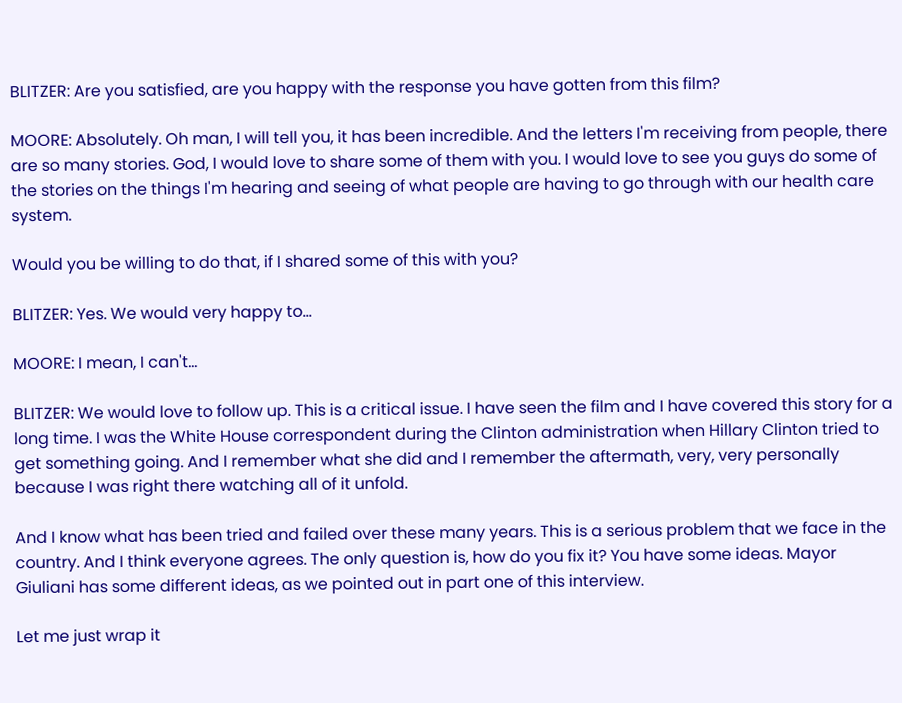BLITZER: Are you satisfied, are you happy with the response you have gotten from this film?

MOORE: Absolutely. Oh man, I will tell you, it has been incredible. And the letters I'm receiving from people, there are so many stories. God, I would love to share some of them with you. I would love to see you guys do some of the stories on the things I'm hearing and seeing of what people are having to go through with our health care system.

Would you be willing to do that, if I shared some of this with you?

BLITZER: Yes. We would very happy to...

MOORE: I mean, I can't...

BLITZER: We would love to follow up. This is a critical issue. I have seen the film and I have covered this story for a long time. I was the White House correspondent during the Clinton administration when Hillary Clinton tried to get something going. And I remember what she did and I remember the aftermath, very, very personally because I was right there watching all of it unfold.

And I know what has been tried and failed over these many years. This is a serious problem that we face in the country. And I think everyone agrees. The only question is, how do you fix it? You have some ideas. Mayor Giuliani has some different ideas, as we pointed out in part one of this interview.

Let me just wrap it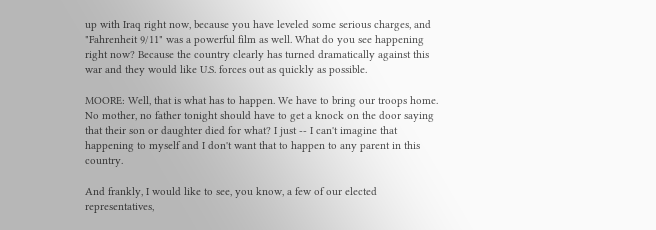up with Iraq right now, because you have leveled some serious charges, and "Fahrenheit 9/11" was a powerful film as well. What do you see happening right now? Because the country clearly has turned dramatically against this war and they would like U.S. forces out as quickly as possible.

MOORE: Well, that is what has to happen. We have to bring our troops home. No mother, no father tonight should have to get a knock on the door saying that their son or daughter died for what? I just -- I can't imagine that happening to myself and I don't want that to happen to any parent in this country.

And frankly, I would like to see, you know, a few of our elected representatives,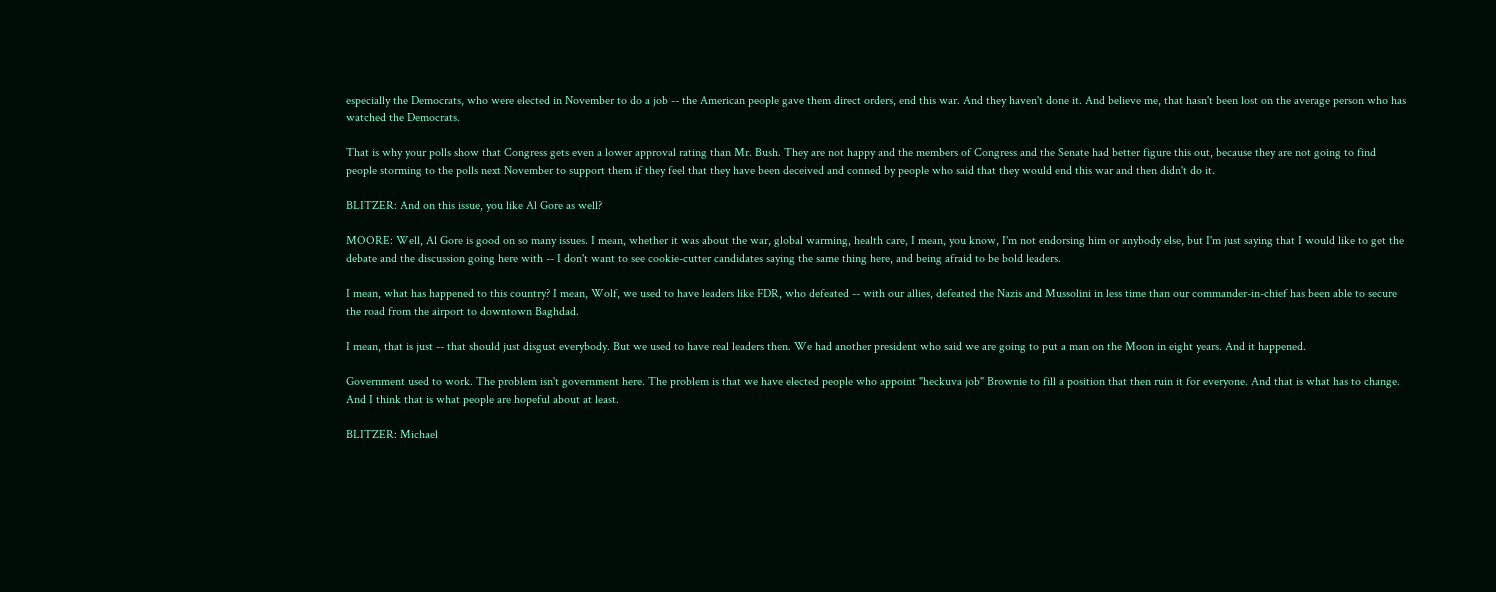especially the Democrats, who were elected in November to do a job -- the American people gave them direct orders, end this war. And they haven't done it. And believe me, that hasn't been lost on the average person who has watched the Democrats.

That is why your polls show that Congress gets even a lower approval rating than Mr. Bush. They are not happy and the members of Congress and the Senate had better figure this out, because they are not going to find people storming to the polls next November to support them if they feel that they have been deceived and conned by people who said that they would end this war and then didn't do it.

BLITZER: And on this issue, you like Al Gore as well?

MOORE: Well, Al Gore is good on so many issues. I mean, whether it was about the war, global warming, health care, I mean, you know, I'm not endorsing him or anybody else, but I'm just saying that I would like to get the debate and the discussion going here with -- I don't want to see cookie-cutter candidates saying the same thing here, and being afraid to be bold leaders.

I mean, what has happened to this country? I mean, Wolf, we used to have leaders like FDR, who defeated -- with our allies, defeated the Nazis and Mussolini in less time than our commander-in-chief has been able to secure the road from the airport to downtown Baghdad.

I mean, that is just -- that should just disgust everybody. But we used to have real leaders then. We had another president who said we are going to put a man on the Moon in eight years. And it happened.

Government used to work. The problem isn't government here. The problem is that we have elected people who appoint "heckuva job" Brownie to fill a position that then ruin it for everyone. And that is what has to change. And I think that is what people are hopeful about at least.

BLITZER: Michael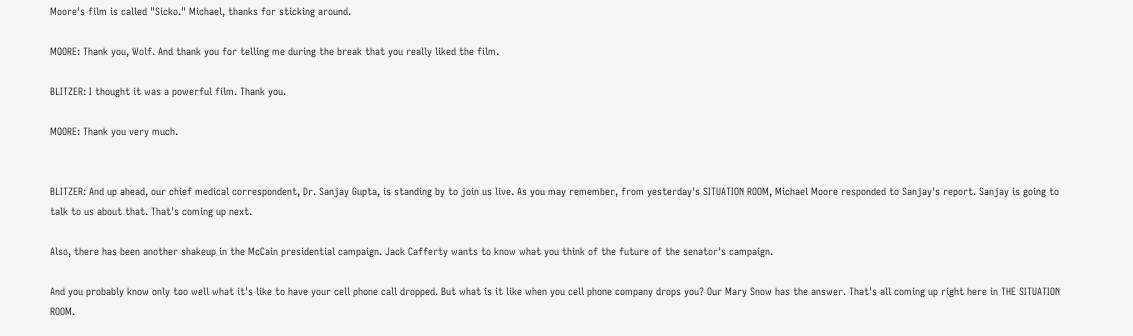Moore's film is called "Sicko." Michael, thanks for sticking around.

MOORE: Thank you, Wolf. And thank you for telling me during the break that you really liked the film.

BLITZER: I thought it was a powerful film. Thank you.

MOORE: Thank you very much.


BLITZER: And up ahead, our chief medical correspondent, Dr. Sanjay Gupta, is standing by to join us live. As you may remember, from yesterday's SITUATION ROOM, Michael Moore responded to Sanjay's report. Sanjay is going to talk to us about that. That's coming up next.

Also, there has been another shakeup in the McCain presidential campaign. Jack Cafferty wants to know what you think of the future of the senator's campaign.

And you probably know only too well what it's like to have your cell phone call dropped. But what is it like when you cell phone company drops you? Our Mary Snow has the answer. That's all coming up right here in THE SITUATION ROOM.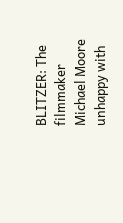BLITZER: The filmmaker Michael Moore unhappy with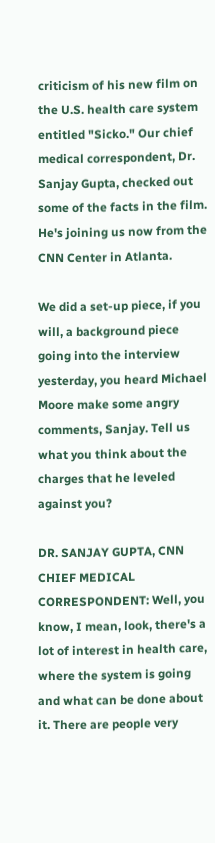criticism of his new film on the U.S. health care system entitled "Sicko." Our chief medical correspondent, Dr. Sanjay Gupta, checked out some of the facts in the film. He's joining us now from the CNN Center in Atlanta.

We did a set-up piece, if you will, a background piece going into the interview yesterday, you heard Michael Moore make some angry comments, Sanjay. Tell us what you think about the charges that he leveled against you?

DR. SANJAY GUPTA, CNN CHIEF MEDICAL CORRESPONDENT: Well, you know, I mean, look, there's a lot of interest in health care, where the system is going and what can be done about it. There are people very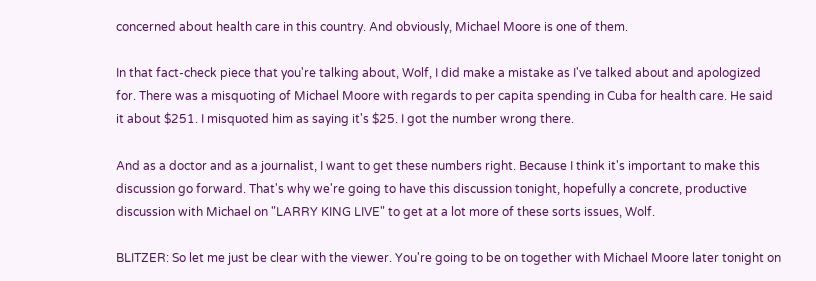concerned about health care in this country. And obviously, Michael Moore is one of them.

In that fact-check piece that you're talking about, Wolf, I did make a mistake as I've talked about and apologized for. There was a misquoting of Michael Moore with regards to per capita spending in Cuba for health care. He said it about $251. I misquoted him as saying it's $25. I got the number wrong there.

And as a doctor and as a journalist, I want to get these numbers right. Because I think it's important to make this discussion go forward. That's why we're going to have this discussion tonight, hopefully a concrete, productive discussion with Michael on "LARRY KING LIVE" to get at a lot more of these sorts issues, Wolf.

BLITZER: So let me just be clear with the viewer. You're going to be on together with Michael Moore later tonight on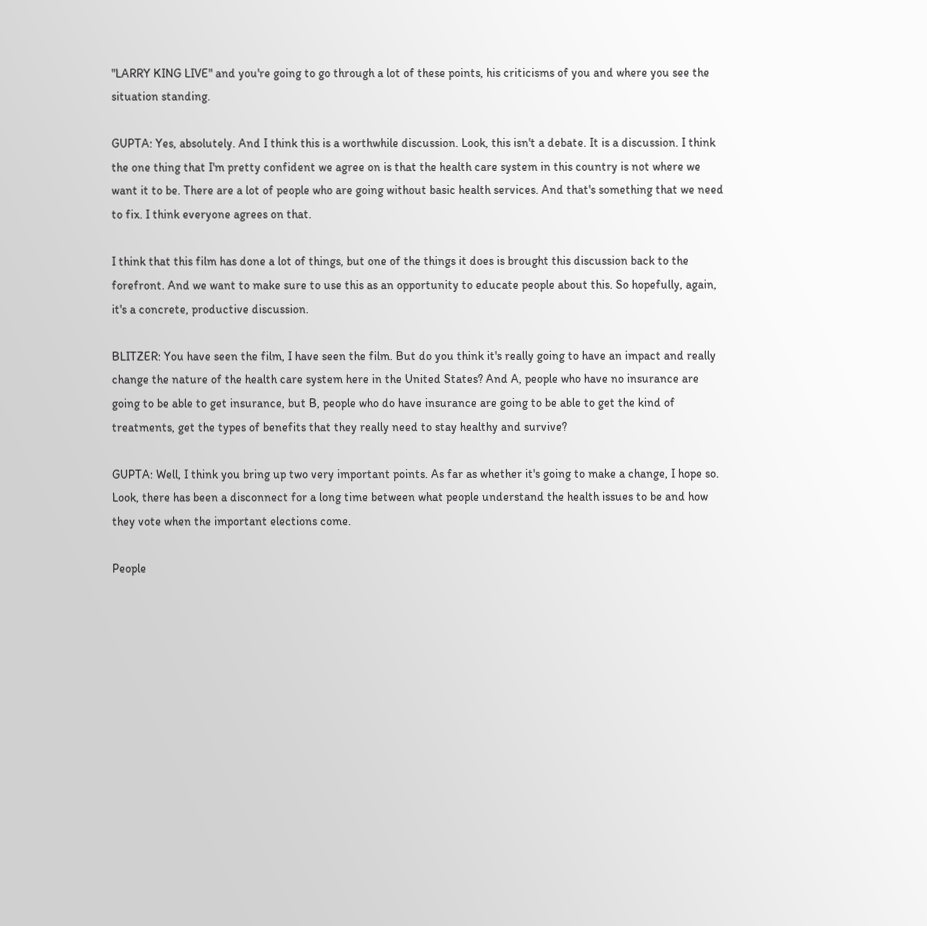"LARRY KING LIVE" and you're going to go through a lot of these points, his criticisms of you and where you see the situation standing.

GUPTA: Yes, absolutely. And I think this is a worthwhile discussion. Look, this isn't a debate. It is a discussion. I think the one thing that I'm pretty confident we agree on is that the health care system in this country is not where we want it to be. There are a lot of people who are going without basic health services. And that's something that we need to fix. I think everyone agrees on that.

I think that this film has done a lot of things, but one of the things it does is brought this discussion back to the forefront. And we want to make sure to use this as an opportunity to educate people about this. So hopefully, again, it's a concrete, productive discussion.

BLITZER: You have seen the film, I have seen the film. But do you think it's really going to have an impact and really change the nature of the health care system here in the United States? And A, people who have no insurance are going to be able to get insurance, but B, people who do have insurance are going to be able to get the kind of treatments, get the types of benefits that they really need to stay healthy and survive?

GUPTA: Well, I think you bring up two very important points. As far as whether it's going to make a change, I hope so. Look, there has been a disconnect for a long time between what people understand the health issues to be and how they vote when the important elections come.

People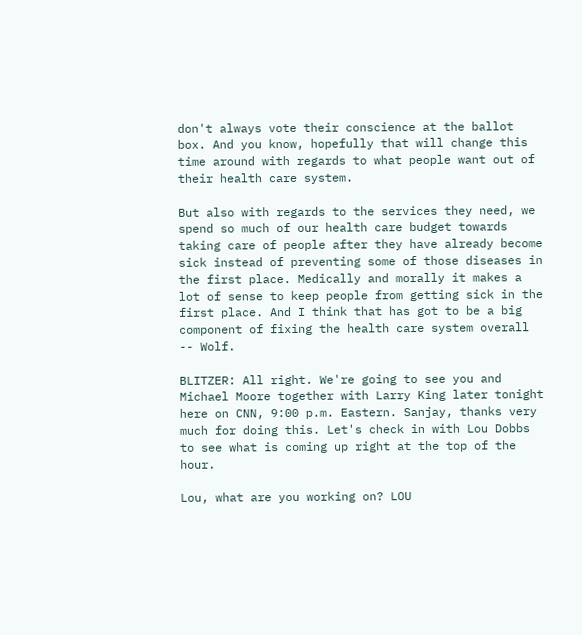don't always vote their conscience at the ballot box. And you know, hopefully that will change this time around with regards to what people want out of their health care system.

But also with regards to the services they need, we spend so much of our health care budget towards taking care of people after they have already become sick instead of preventing some of those diseases in the first place. Medically and morally it makes a lot of sense to keep people from getting sick in the first place. And I think that has got to be a big component of fixing the health care system overall -- Wolf.

BLITZER: All right. We're going to see you and Michael Moore together with Larry King later tonight here on CNN, 9:00 p.m. Eastern. Sanjay, thanks very much for doing this. Let's check in with Lou Dobbs to see what is coming up right at the top of the hour.

Lou, what are you working on? LOU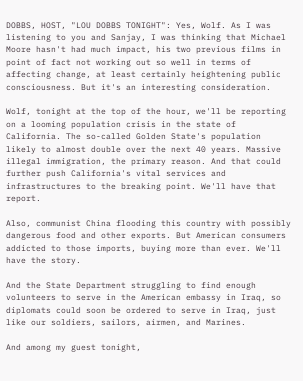DOBBS, HOST, "LOU DOBBS TONIGHT": Yes, Wolf. As I was listening to you and Sanjay, I was thinking that Michael Moore hasn't had much impact, his two previous films in point of fact not working out so well in terms of affecting change, at least certainly heightening public consciousness. But it's an interesting consideration.

Wolf, tonight at the top of the hour, we'll be reporting on a looming population crisis in the state of California. The so-called Golden State's population likely to almost double over the next 40 years. Massive illegal immigration, the primary reason. And that could further push California's vital services and infrastructures to the breaking point. We'll have that report.

Also, communist China flooding this country with possibly dangerous food and other exports. But American consumers addicted to those imports, buying more than ever. We'll have the story.

And the State Department struggling to find enough volunteers to serve in the American embassy in Iraq, so diplomats could soon be ordered to serve in Iraq, just like our soldiers, sailors, airmen, and Marines.

And among my guest tonight,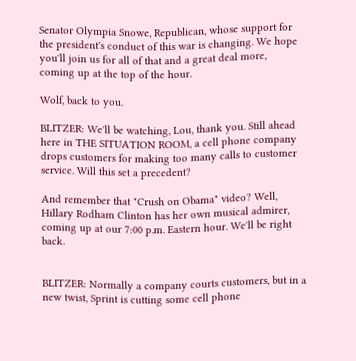Senator Olympia Snowe, Republican, whose support for the president's conduct of this war is changing. We hope you'll join us for all of that and a great deal more, coming up at the top of the hour.

Wolf, back to you.

BLITZER: We'll be watching, Lou, thank you. Still ahead here in THE SITUATION ROOM, a cell phone company drops customers for making too many calls to customer service. Will this set a precedent?

And remember that "Crush on Obama" video? Well, Hillary Rodham Clinton has her own musical admirer, coming up at our 7:00 p.m. Eastern hour. We'll be right back.


BLITZER: Normally a company courts customers, but in a new twist, Sprint is cutting some cell phone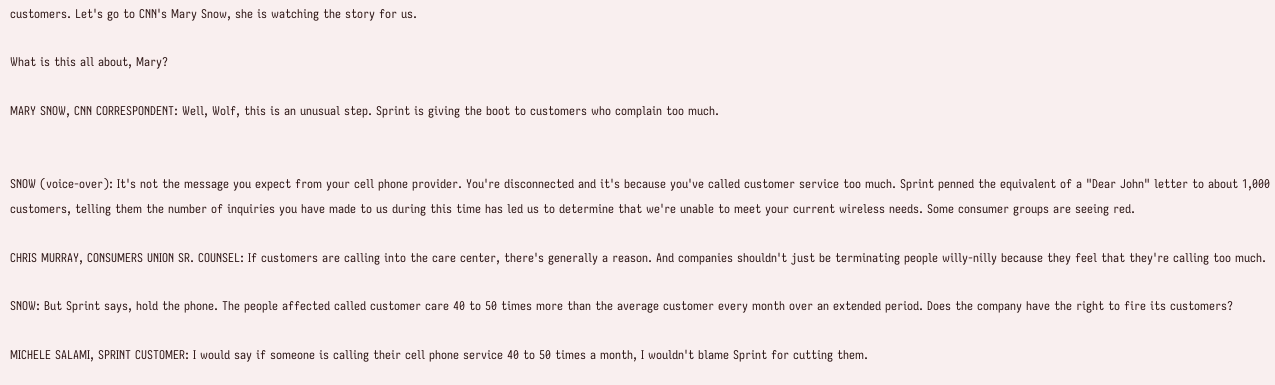customers. Let's go to CNN's Mary Snow, she is watching the story for us.

What is this all about, Mary?

MARY SNOW, CNN CORRESPONDENT: Well, Wolf, this is an unusual step. Sprint is giving the boot to customers who complain too much.


SNOW (voice-over): It's not the message you expect from your cell phone provider. You're disconnected and it's because you've called customer service too much. Sprint penned the equivalent of a "Dear John" letter to about 1,000 customers, telling them the number of inquiries you have made to us during this time has led us to determine that we're unable to meet your current wireless needs. Some consumer groups are seeing red.

CHRIS MURRAY, CONSUMERS UNION SR. COUNSEL: If customers are calling into the care center, there's generally a reason. And companies shouldn't just be terminating people willy-nilly because they feel that they're calling too much.

SNOW: But Sprint says, hold the phone. The people affected called customer care 40 to 50 times more than the average customer every month over an extended period. Does the company have the right to fire its customers?

MICHELE SALAMI, SPRINT CUSTOMER: I would say if someone is calling their cell phone service 40 to 50 times a month, I wouldn't blame Sprint for cutting them.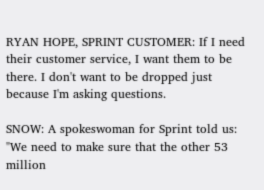RYAN HOPE, SPRINT CUSTOMER: If I need their customer service, I want them to be there. I don't want to be dropped just because I'm asking questions.

SNOW: A spokeswoman for Sprint told us: "We need to make sure that the other 53 million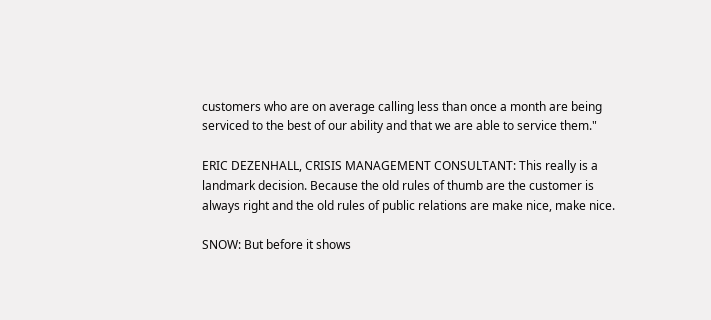customers who are on average calling less than once a month are being serviced to the best of our ability and that we are able to service them."

ERIC DEZENHALL, CRISIS MANAGEMENT CONSULTANT: This really is a landmark decision. Because the old rules of thumb are the customer is always right and the old rules of public relations are make nice, make nice.

SNOW: But before it shows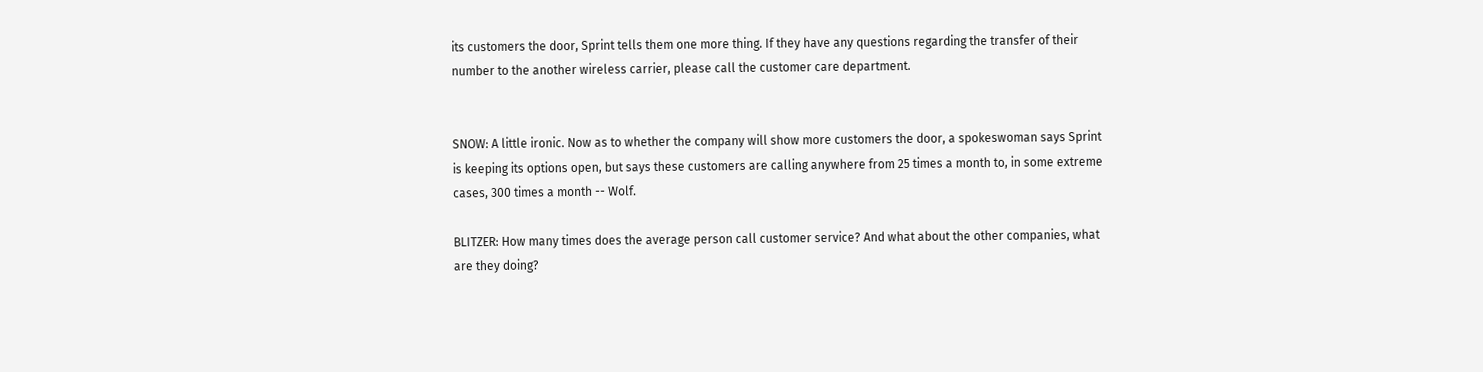its customers the door, Sprint tells them one more thing. If they have any questions regarding the transfer of their number to the another wireless carrier, please call the customer care department.


SNOW: A little ironic. Now as to whether the company will show more customers the door, a spokeswoman says Sprint is keeping its options open, but says these customers are calling anywhere from 25 times a month to, in some extreme cases, 300 times a month -- Wolf.

BLITZER: How many times does the average person call customer service? And what about the other companies, what are they doing?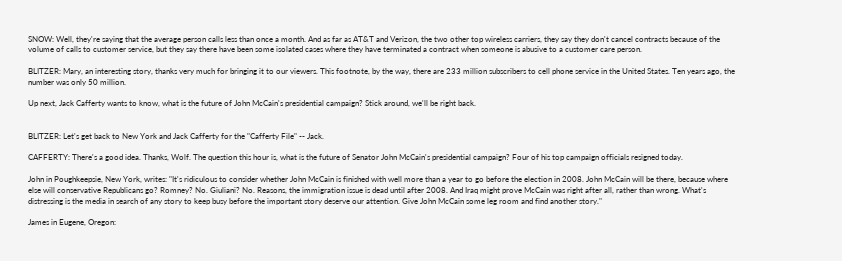SNOW: Well, they're saying that the average person calls less than once a month. And as far as AT&T and Verizon, the two other top wireless carriers, they say they don't cancel contracts because of the volume of calls to customer service, but they say there have been some isolated cases where they have terminated a contract when someone is abusive to a customer care person.

BLITZER: Mary, an interesting story, thanks very much for bringing it to our viewers. This footnote, by the way, there are 233 million subscribers to cell phone service in the United States. Ten years ago, the number was only 50 million.

Up next, Jack Cafferty wants to know, what is the future of John McCain's presidential campaign? Stick around, we'll be right back.


BLITZER: Let's get back to New York and Jack Cafferty for the "Cafferty File" -- Jack.

CAFFERTY: There's a good idea. Thanks, Wolf. The question this hour is, what is the future of Senator John McCain's presidential campaign? Four of his top campaign officials resigned today.

John in Poughkeepsie, New York, writes: "It's ridiculous to consider whether John McCain is finished with well more than a year to go before the election in 2008. John McCain will be there, because where else will conservative Republicans go? Romney? No. Giuliani? No. Reasons, the immigration issue is dead until after 2008. And Iraq might prove McCain was right after all, rather than wrong. What's distressing is the media in search of any story to keep busy before the important story deserve our attention. Give John McCain some leg room and find another story."

James in Eugene, Oregon: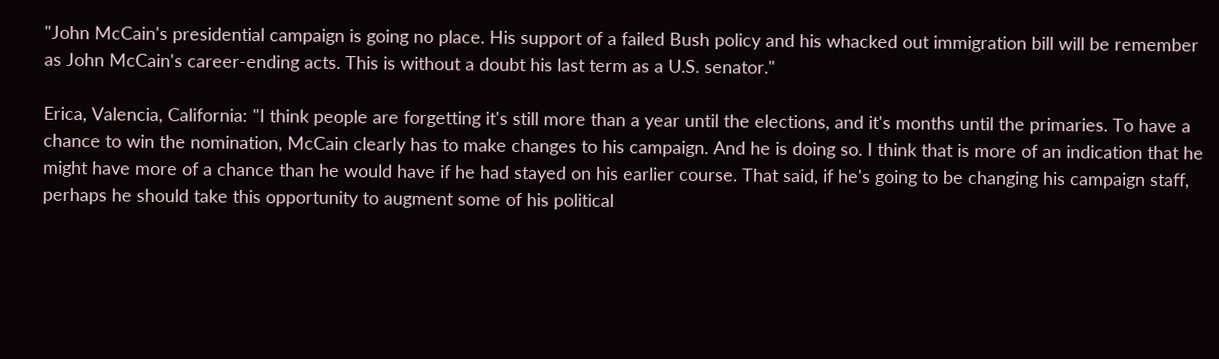"John McCain's presidential campaign is going no place. His support of a failed Bush policy and his whacked out immigration bill will be remember as John McCain's career-ending acts. This is without a doubt his last term as a U.S. senator."

Erica, Valencia, California: "I think people are forgetting it's still more than a year until the elections, and it's months until the primaries. To have a chance to win the nomination, McCain clearly has to make changes to his campaign. And he is doing so. I think that is more of an indication that he might have more of a chance than he would have if he had stayed on his earlier course. That said, if he's going to be changing his campaign staff, perhaps he should take this opportunity to augment some of his political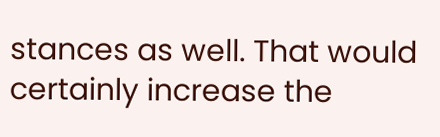stances as well. That would certainly increase the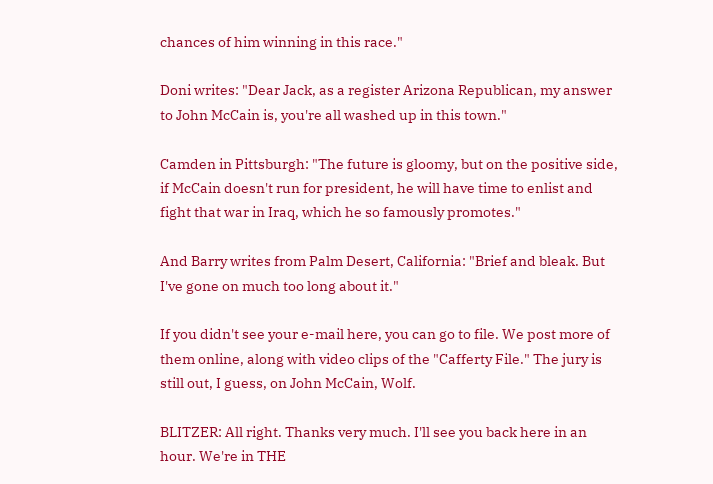chances of him winning in this race."

Doni writes: "Dear Jack, as a register Arizona Republican, my answer to John McCain is, you're all washed up in this town."

Camden in Pittsburgh: "The future is gloomy, but on the positive side, if McCain doesn't run for president, he will have time to enlist and fight that war in Iraq, which he so famously promotes."

And Barry writes from Palm Desert, California: "Brief and bleak. But I've gone on much too long about it."

If you didn't see your e-mail here, you can go to file. We post more of them online, along with video clips of the "Cafferty File." The jury is still out, I guess, on John McCain, Wolf.

BLITZER: All right. Thanks very much. I'll see you back here in an hour. We're in THE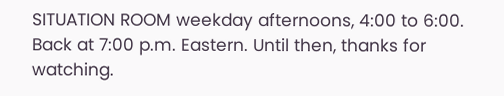SITUATION ROOM weekday afternoons, 4:00 to 6:00. Back at 7:00 p.m. Eastern. Until then, thanks for watching.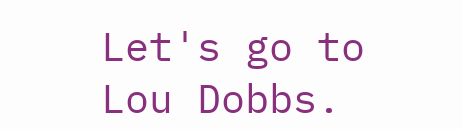Let's go to Lou Dobbs.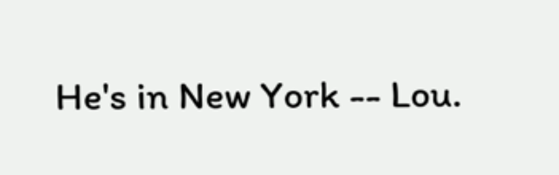He's in New York -- Lou.